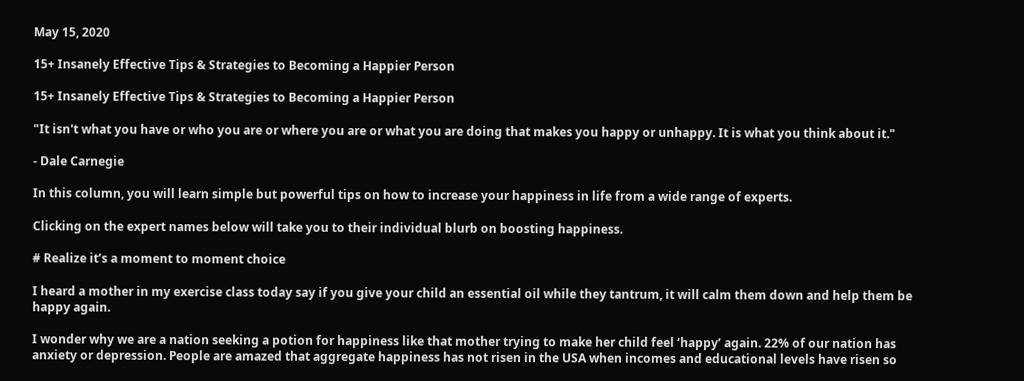May 15, 2020

15+ Insanely Effective Tips & Strategies to Becoming a Happier Person

15+ Insanely Effective Tips & Strategies to Becoming a Happier Person

"It isn't what you have or who you are or where you are or what you are doing that makes you happy or unhappy. It is what you think about it."

- Dale Carnegie

In this column, you will learn simple but powerful tips on how to increase your happiness in life from a wide range of experts.

Clicking on the expert names below will take you to their individual blurb on boosting happiness.

# Realize it’s a moment to moment choice

I heard a mother in my exercise class today say if you give your child an essential oil while they tantrum, it will calm them down and help them be happy again.

I wonder why we are a nation seeking a potion for happiness like that mother trying to make her child feel ‘happy’ again. 22% of our nation has anxiety or depression. People are amazed that aggregate happiness has not risen in the USA when incomes and educational levels have risen so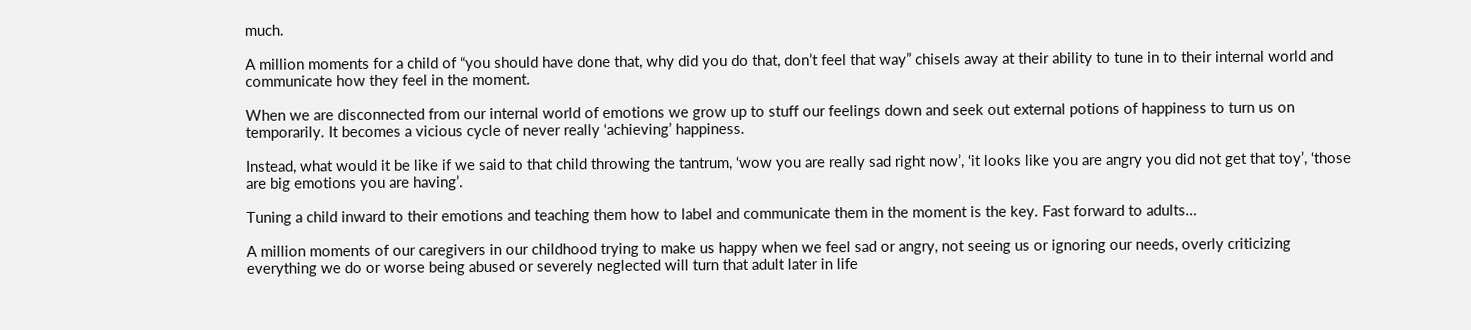much.

A million moments for a child of “you should have done that, why did you do that, don’t feel that way” chisels away at their ability to tune in to their internal world and communicate how they feel in the moment.

When we are disconnected from our internal world of emotions we grow up to stuff our feelings down and seek out external potions of happiness to turn us on temporarily. It becomes a vicious cycle of never really ‘achieving’ happiness.

Instead, what would it be like if we said to that child throwing the tantrum, ‘wow you are really sad right now’, ‘it looks like you are angry you did not get that toy’, ‘those are big emotions you are having’.

Tuning a child inward to their emotions and teaching them how to label and communicate them in the moment is the key. Fast forward to adults…

A million moments of our caregivers in our childhood trying to make us happy when we feel sad or angry, not seeing us or ignoring our needs, overly criticizing everything we do or worse being abused or severely neglected will turn that adult later in life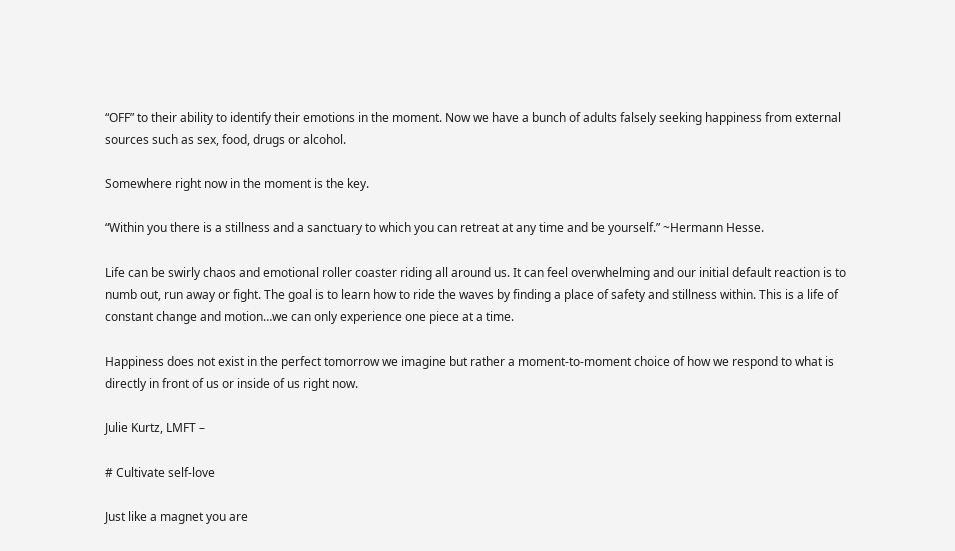“OFF” to their ability to identify their emotions in the moment. Now we have a bunch of adults falsely seeking happiness from external sources such as sex, food, drugs or alcohol.

Somewhere right now in the moment is the key.

“Within you there is a stillness and a sanctuary to which you can retreat at any time and be yourself.” ~Hermann Hesse.

Life can be swirly chaos and emotional roller coaster riding all around us. It can feel overwhelming and our initial default reaction is to numb out, run away or fight. The goal is to learn how to ride the waves by finding a place of safety and stillness within. This is a life of constant change and motion…we can only experience one piece at a time.

Happiness does not exist in the perfect tomorrow we imagine but rather a moment-to-moment choice of how we respond to what is directly in front of us or inside of us right now.

Julie Kurtz, LMFT –

# Cultivate self-love

Just like a magnet you are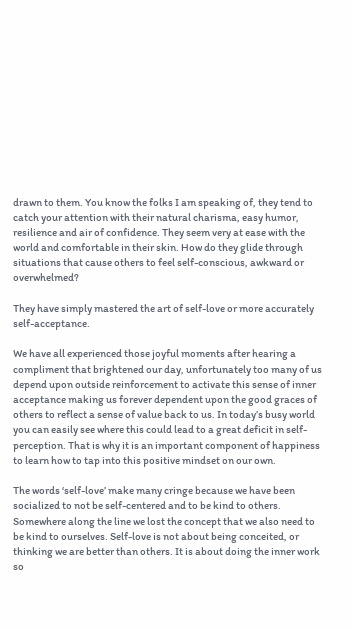drawn to them. You know the folks I am speaking of, they tend to catch your attention with their natural charisma, easy humor, resilience and air of confidence. They seem very at ease with the world and comfortable in their skin. How do they glide through situations that cause others to feel self-conscious, awkward or overwhelmed?

They have simply mastered the art of self-love or more accurately self-acceptance.

We have all experienced those joyful moments after hearing a compliment that brightened our day, unfortunately too many of us depend upon outside reinforcement to activate this sense of inner acceptance making us forever dependent upon the good graces of others to reflect a sense of value back to us. In today’s busy world you can easily see where this could lead to a great deficit in self-perception. That is why it is an important component of happiness to learn how to tap into this positive mindset on our own.

The words ‘self-love’ make many cringe because we have been socialized to not be self-centered and to be kind to others. Somewhere along the line we lost the concept that we also need to be kind to ourselves. Self-love is not about being conceited, or thinking we are better than others. It is about doing the inner work so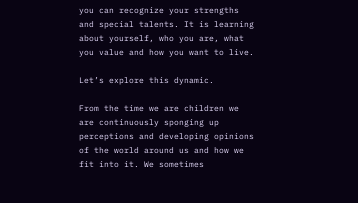you can recognize your strengths and special talents. It is learning about yourself, who you are, what you value and how you want to live.

Let’s explore this dynamic.

From the time we are children we are continuously sponging up perceptions and developing opinions of the world around us and how we fit into it. We sometimes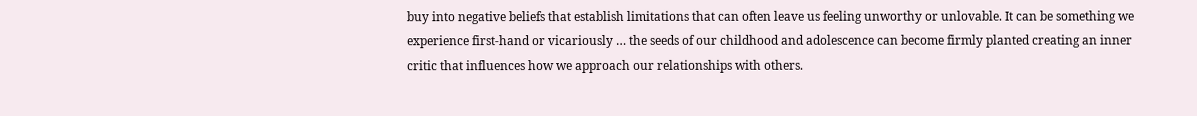buy into negative beliefs that establish limitations that can often leave us feeling unworthy or unlovable. It can be something we experience first-hand or vicariously … the seeds of our childhood and adolescence can become firmly planted creating an inner critic that influences how we approach our relationships with others.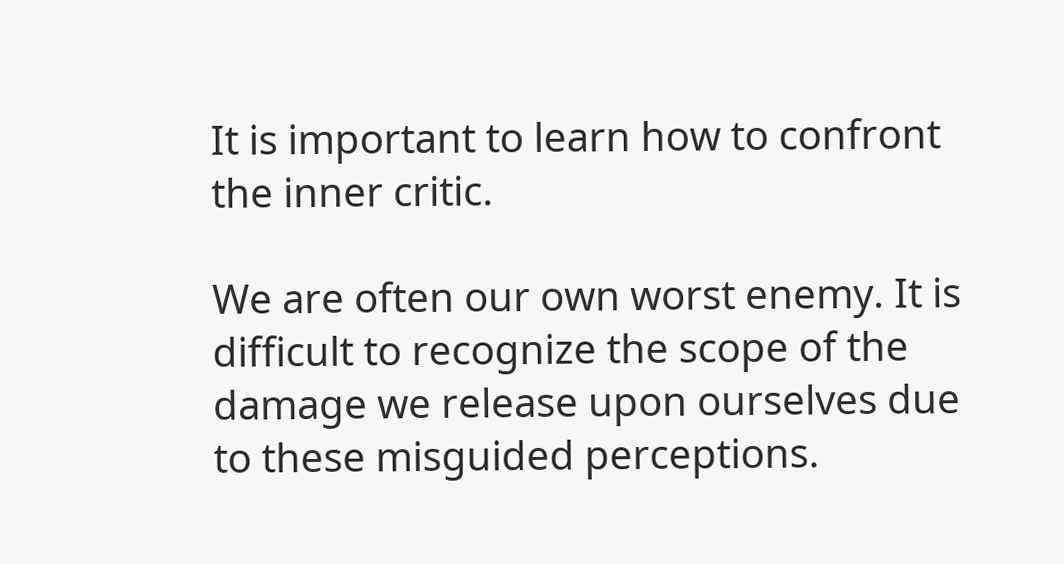It is important to learn how to confront the inner critic.

We are often our own worst enemy. It is difficult to recognize the scope of the damage we release upon ourselves due to these misguided perceptions.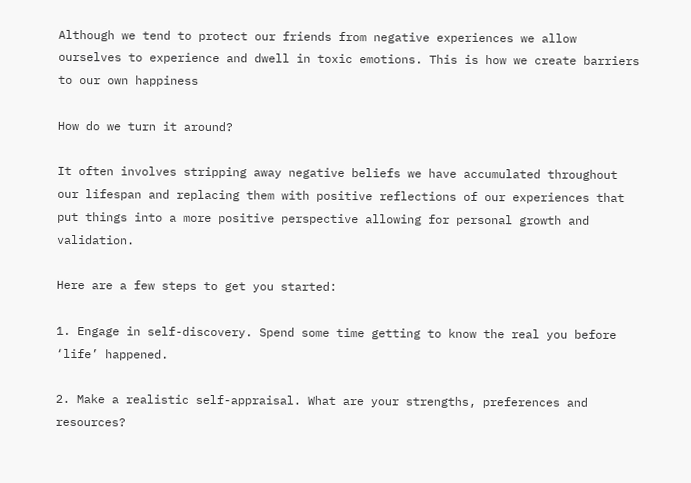Although we tend to protect our friends from negative experiences we allow ourselves to experience and dwell in toxic emotions. This is how we create barriers to our own happiness

How do we turn it around?

It often involves stripping away negative beliefs we have accumulated throughout our lifespan and replacing them with positive reflections of our experiences that put things into a more positive perspective allowing for personal growth and validation.

Here are a few steps to get you started:

1. Engage in self-discovery. Spend some time getting to know the real you before ‘life’ happened.

2. Make a realistic self-appraisal. What are your strengths, preferences and resources?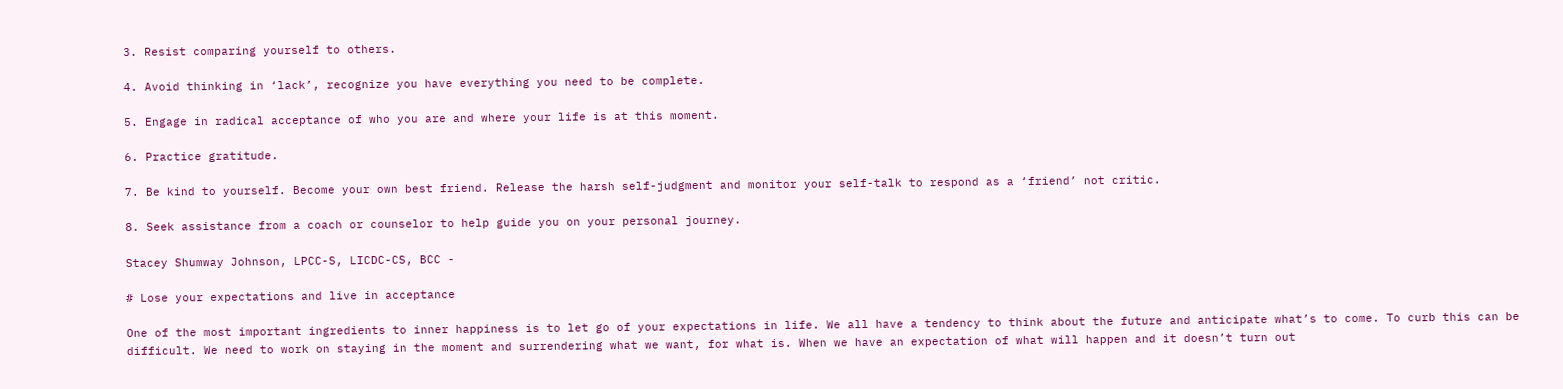3. Resist comparing yourself to others.

4. Avoid thinking in ‘lack’, recognize you have everything you need to be complete.

5. Engage in radical acceptance of who you are and where your life is at this moment.

6. Practice gratitude.

7. Be kind to yourself. Become your own best friend. Release the harsh self-judgment and monitor your self-talk to respond as a ‘friend’ not critic.

8. Seek assistance from a coach or counselor to help guide you on your personal journey.

Stacey Shumway Johnson, LPCC-S, LICDC-CS, BCC -

# Lose your expectations and live in acceptance

One of the most important ingredients to inner happiness is to let go of your expectations in life. We all have a tendency to think about the future and anticipate what’s to come. To curb this can be difficult. We need to work on staying in the moment and surrendering what we want, for what is. When we have an expectation of what will happen and it doesn’t turn out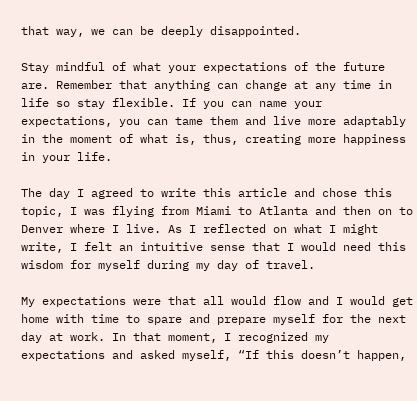that way, we can be deeply disappointed.

Stay mindful of what your expectations of the future are. Remember that anything can change at any time in life so stay flexible. If you can name your expectations, you can tame them and live more adaptably in the moment of what is, thus, creating more happiness in your life.

The day I agreed to write this article and chose this topic, I was flying from Miami to Atlanta and then on to Denver where I live. As I reflected on what I might write, I felt an intuitive sense that I would need this wisdom for myself during my day of travel.

My expectations were that all would flow and I would get home with time to spare and prepare myself for the next day at work. In that moment, I recognized my expectations and asked myself, “If this doesn’t happen,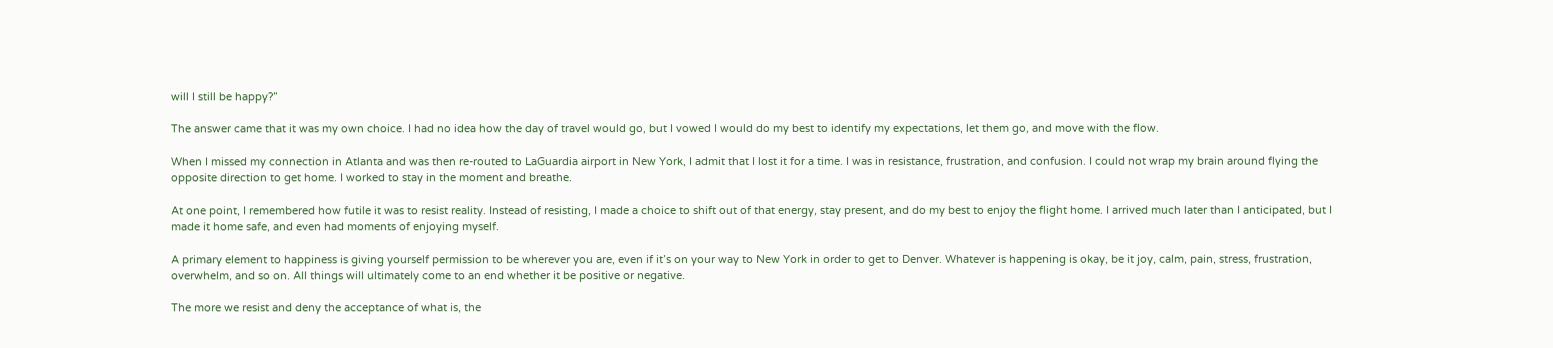will I still be happy?”

The answer came that it was my own choice. I had no idea how the day of travel would go, but I vowed I would do my best to identify my expectations, let them go, and move with the flow.

When I missed my connection in Atlanta and was then re-routed to LaGuardia airport in New York, I admit that I lost it for a time. I was in resistance, frustration, and confusion. I could not wrap my brain around flying the opposite direction to get home. I worked to stay in the moment and breathe.

At one point, I remembered how futile it was to resist reality. Instead of resisting, I made a choice to shift out of that energy, stay present, and do my best to enjoy the flight home. I arrived much later than I anticipated, but I made it home safe, and even had moments of enjoying myself.

A primary element to happiness is giving yourself permission to be wherever you are, even if it’s on your way to New York in order to get to Denver. Whatever is happening is okay, be it joy, calm, pain, stress, frustration, overwhelm, and so on. All things will ultimately come to an end whether it be positive or negative.

The more we resist and deny the acceptance of what is, the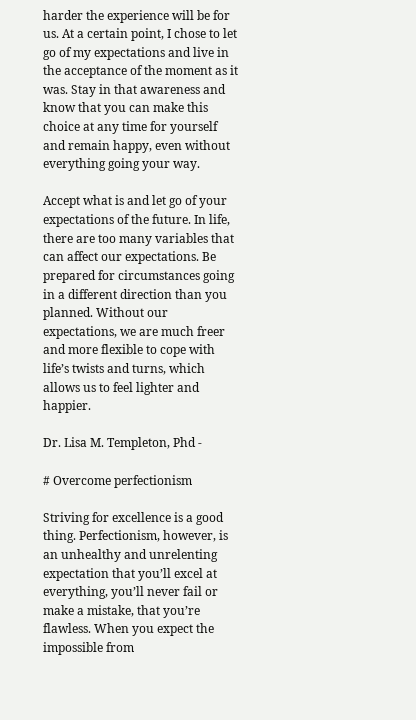harder the experience will be for us. At a certain point, I chose to let go of my expectations and live in the acceptance of the moment as it was. Stay in that awareness and know that you can make this choice at any time for yourself and remain happy, even without everything going your way.

Accept what is and let go of your expectations of the future. In life, there are too many variables that can affect our expectations. Be prepared for circumstances going in a different direction than you planned. Without our expectations, we are much freer and more flexible to cope with life’s twists and turns, which allows us to feel lighter and happier.

Dr. Lisa M. Templeton, Phd -

# Overcome perfectionism

Striving for excellence is a good thing. Perfectionism, however, is an unhealthy and unrelenting expectation that you’ll excel at everything, you’ll never fail or make a mistake, that you’re flawless. When you expect the impossible from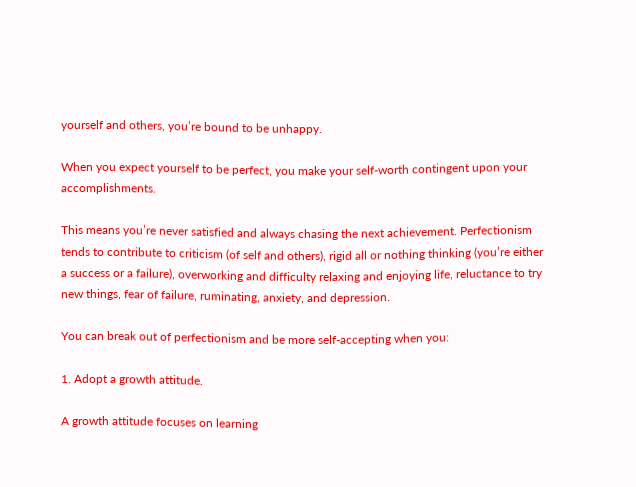yourself and others, you’re bound to be unhappy.

When you expect yourself to be perfect, you make your self-worth contingent upon your accomplishments.

This means you’re never satisfied and always chasing the next achievement. Perfectionism tends to contribute to criticism (of self and others), rigid all or nothing thinking (you’re either a success or a failure), overworking and difficulty relaxing and enjoying life, reluctance to try new things, fear of failure, ruminating, anxiety, and depression.

You can break out of perfectionism and be more self-accepting when you:

1. Adopt a growth attitude.

A growth attitude focuses on learning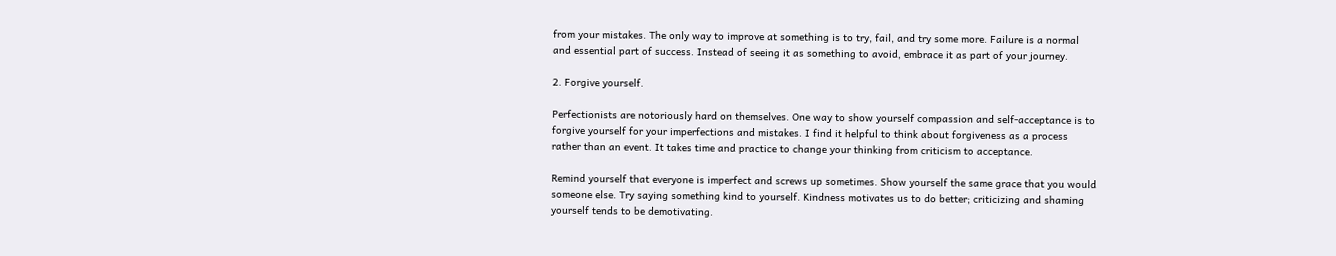from your mistakes. The only way to improve at something is to try, fail, and try some more. Failure is a normal and essential part of success. Instead of seeing it as something to avoid, embrace it as part of your journey.

2. Forgive yourself.

Perfectionists are notoriously hard on themselves. One way to show yourself compassion and self-acceptance is to forgive yourself for your imperfections and mistakes. I find it helpful to think about forgiveness as a process rather than an event. It takes time and practice to change your thinking from criticism to acceptance.

Remind yourself that everyone is imperfect and screws up sometimes. Show yourself the same grace that you would someone else. Try saying something kind to yourself. Kindness motivates us to do better; criticizing and shaming yourself tends to be demotivating.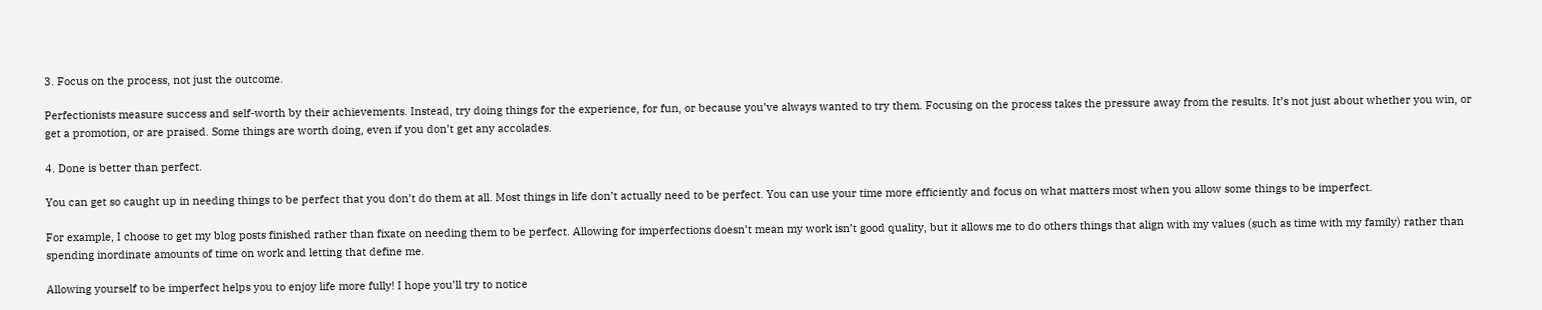3. Focus on the process, not just the outcome.

Perfectionists measure success and self-worth by their achievements. Instead, try doing things for the experience, for fun, or because you’ve always wanted to try them. Focusing on the process takes the pressure away from the results. It’s not just about whether you win, or get a promotion, or are praised. Some things are worth doing, even if you don’t get any accolades.

4. Done is better than perfect.

You can get so caught up in needing things to be perfect that you don’t do them at all. Most things in life don’t actually need to be perfect. You can use your time more efficiently and focus on what matters most when you allow some things to be imperfect.

For example, I choose to get my blog posts finished rather than fixate on needing them to be perfect. Allowing for imperfections doesn’t mean my work isn’t good quality, but it allows me to do others things that align with my values (such as time with my family) rather than spending inordinate amounts of time on work and letting that define me.

Allowing yourself to be imperfect helps you to enjoy life more fully! I hope you’ll try to notice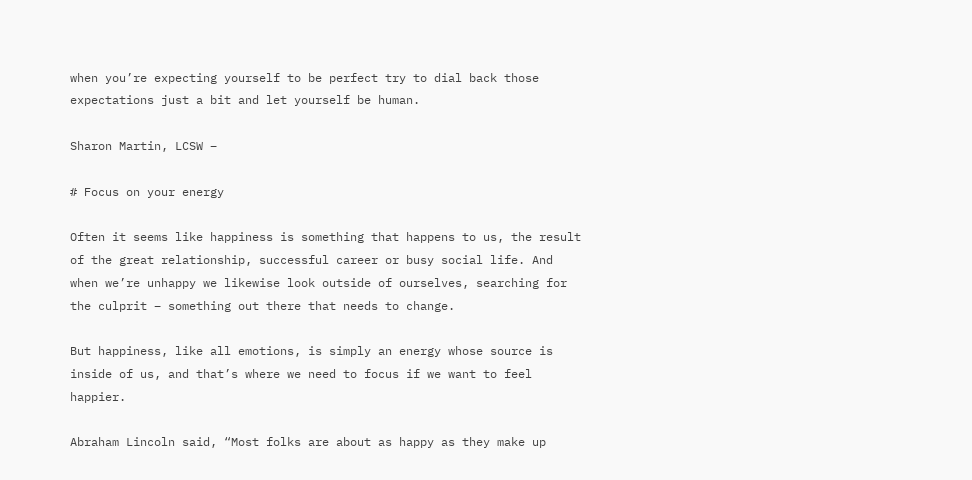when you’re expecting yourself to be perfect try to dial back those expectations just a bit and let yourself be human.

Sharon Martin, LCSW –

# Focus on your energy

Often it seems like happiness is something that happens to us, the result of the great relationship, successful career or busy social life. And when we’re unhappy we likewise look outside of ourselves, searching for the culprit – something out there that needs to change.

But happiness, like all emotions, is simply an energy whose source is inside of us, and that’s where we need to focus if we want to feel happier.

Abraham Lincoln said, “Most folks are about as happy as they make up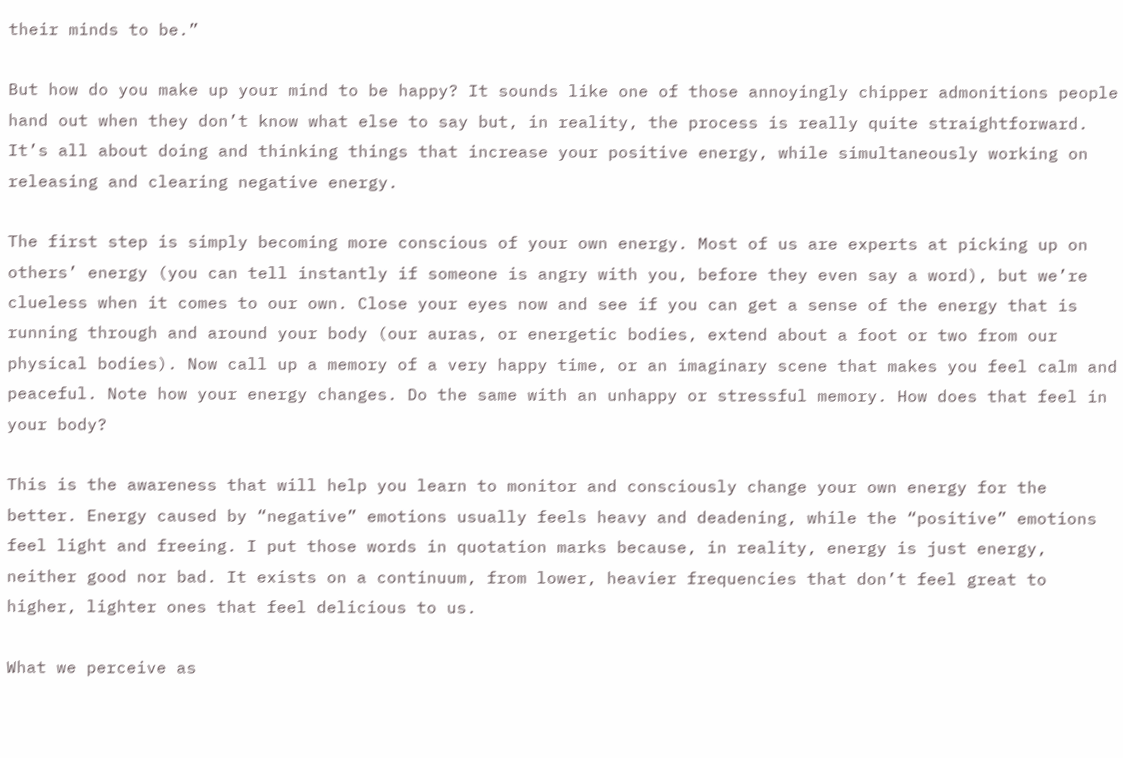their minds to be.”

But how do you make up your mind to be happy? It sounds like one of those annoyingly chipper admonitions people hand out when they don’t know what else to say but, in reality, the process is really quite straightforward. It’s all about doing and thinking things that increase your positive energy, while simultaneously working on releasing and clearing negative energy.

The first step is simply becoming more conscious of your own energy. Most of us are experts at picking up on others’ energy (you can tell instantly if someone is angry with you, before they even say a word), but we’re clueless when it comes to our own. Close your eyes now and see if you can get a sense of the energy that is running through and around your body (our auras, or energetic bodies, extend about a foot or two from our physical bodies). Now call up a memory of a very happy time, or an imaginary scene that makes you feel calm and peaceful. Note how your energy changes. Do the same with an unhappy or stressful memory. How does that feel in your body?

This is the awareness that will help you learn to monitor and consciously change your own energy for the better. Energy caused by “negative” emotions usually feels heavy and deadening, while the “positive” emotions feel light and freeing. I put those words in quotation marks because, in reality, energy is just energy, neither good nor bad. It exists on a continuum, from lower, heavier frequencies that don’t feel great to higher, lighter ones that feel delicious to us.

What we perceive as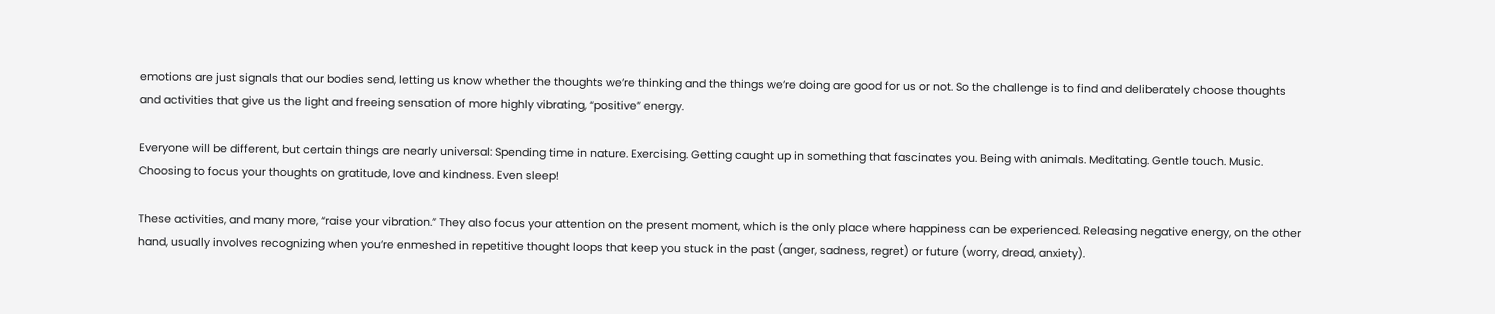emotions are just signals that our bodies send, letting us know whether the thoughts we’re thinking and the things we’re doing are good for us or not. So the challenge is to find and deliberately choose thoughts and activities that give us the light and freeing sensation of more highly vibrating, “positive” energy.

Everyone will be different, but certain things are nearly universal: Spending time in nature. Exercising. Getting caught up in something that fascinates you. Being with animals. Meditating. Gentle touch. Music. Choosing to focus your thoughts on gratitude, love and kindness. Even sleep!

These activities, and many more, “raise your vibration.” They also focus your attention on the present moment, which is the only place where happiness can be experienced. Releasing negative energy, on the other hand, usually involves recognizing when you’re enmeshed in repetitive thought loops that keep you stuck in the past (anger, sadness, regret) or future (worry, dread, anxiety).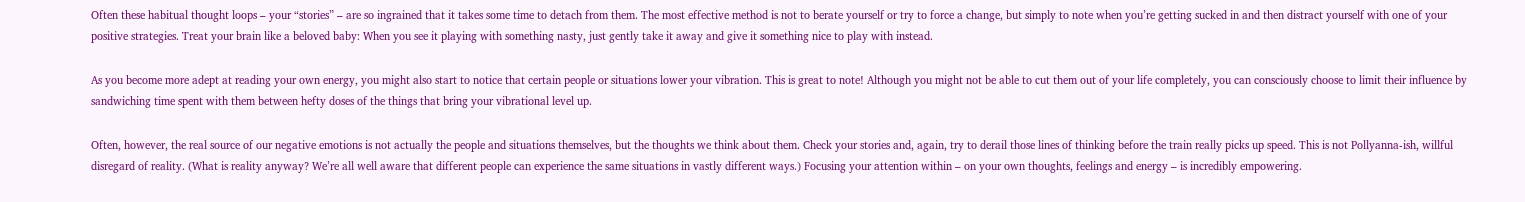Often these habitual thought loops – your “stories” – are so ingrained that it takes some time to detach from them. The most effective method is not to berate yourself or try to force a change, but simply to note when you’re getting sucked in and then distract yourself with one of your positive strategies. Treat your brain like a beloved baby: When you see it playing with something nasty, just gently take it away and give it something nice to play with instead.

As you become more adept at reading your own energy, you might also start to notice that certain people or situations lower your vibration. This is great to note! Although you might not be able to cut them out of your life completely, you can consciously choose to limit their influence by sandwiching time spent with them between hefty doses of the things that bring your vibrational level up.

Often, however, the real source of our negative emotions is not actually the people and situations themselves, but the thoughts we think about them. Check your stories and, again, try to derail those lines of thinking before the train really picks up speed. This is not Pollyanna-ish, willful disregard of reality. (What is reality anyway? We’re all well aware that different people can experience the same situations in vastly different ways.) Focusing your attention within – on your own thoughts, feelings and energy – is incredibly empowering.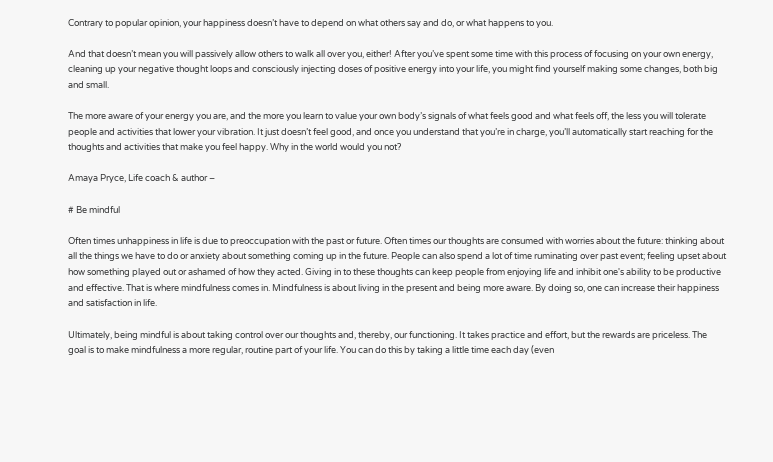Contrary to popular opinion, your happiness doesn’t have to depend on what others say and do, or what happens to you.

And that doesn’t mean you will passively allow others to walk all over you, either! After you’ve spent some time with this process of focusing on your own energy, cleaning up your negative thought loops and consciously injecting doses of positive energy into your life, you might find yourself making some changes, both big and small.

The more aware of your energy you are, and the more you learn to value your own body’s signals of what feels good and what feels off, the less you will tolerate people and activities that lower your vibration. It just doesn’t feel good, and once you understand that you’re in charge, you’ll automatically start reaching for the thoughts and activities that make you feel happy. Why in the world would you not?

Amaya Pryce, Life coach & author –

# Be mindful

Often times unhappiness in life is due to preoccupation with the past or future. Often times our thoughts are consumed with worries about the future: thinking about all the things we have to do or anxiety about something coming up in the future. People can also spend a lot of time ruminating over past event; feeling upset about how something played out or ashamed of how they acted. Giving in to these thoughts can keep people from enjoying life and inhibit one's ability to be productive and effective. That is where mindfulness comes in. Mindfulness is about living in the present and being more aware. By doing so, one can increase their happiness and satisfaction in life.

Ultimately, being mindful is about taking control over our thoughts and, thereby, our functioning. It takes practice and effort, but the rewards are priceless. The goal is to make mindfulness a more regular, routine part of your life. You can do this by taking a little time each day (even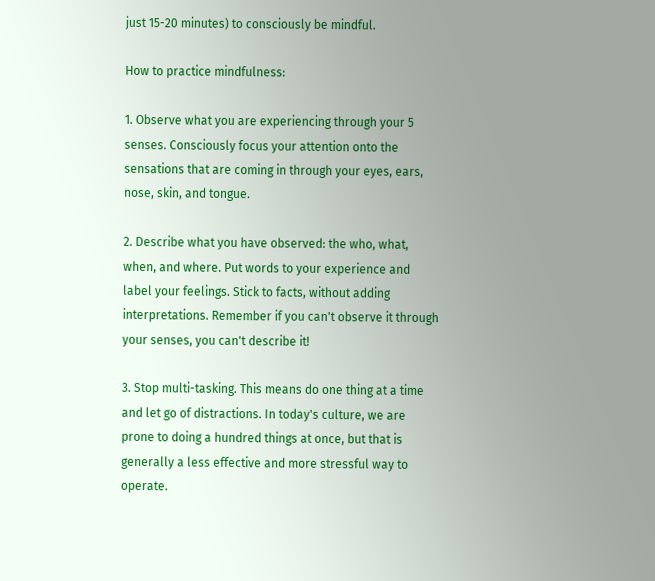just 15-20 minutes) to consciously be mindful.

How to practice mindfulness:

1. Observe what you are experiencing through your 5 senses. Consciously focus your attention onto the sensations that are coming in through your eyes, ears, nose, skin, and tongue.

2. Describe what you have observed: the who, what, when, and where. Put words to your experience and label your feelings. Stick to facts, without adding interpretations. Remember if you can't observe it through your senses, you can't describe it!

3. Stop multi-tasking. This means do one thing at a time and let go of distractions. In today's culture, we are prone to doing a hundred things at once, but that is generally a less effective and more stressful way to operate.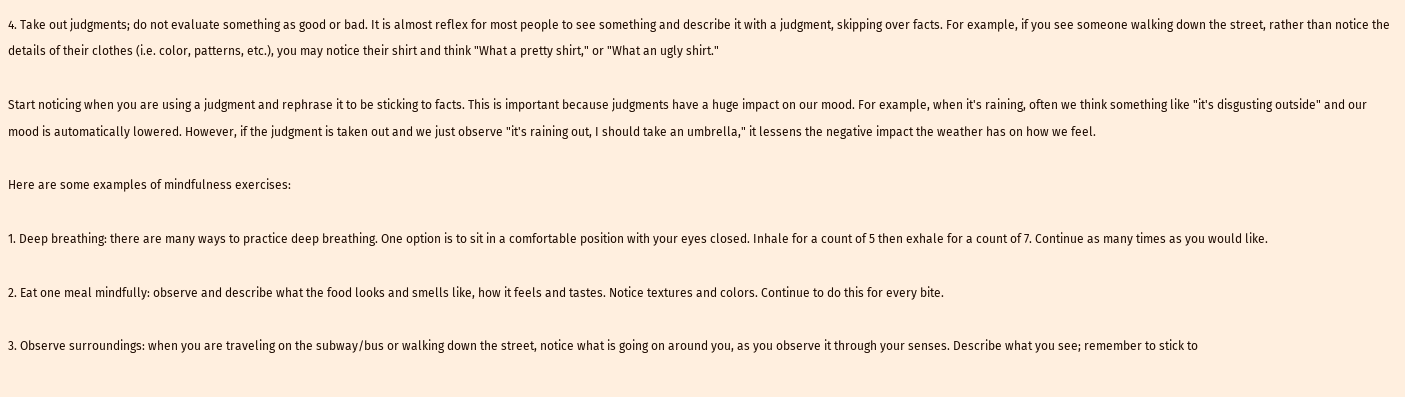4. Take out judgments; do not evaluate something as good or bad. It is almost reflex for most people to see something and describe it with a judgment, skipping over facts. For example, if you see someone walking down the street, rather than notice the details of their clothes (i.e. color, patterns, etc.), you may notice their shirt and think "What a pretty shirt," or "What an ugly shirt."

Start noticing when you are using a judgment and rephrase it to be sticking to facts. This is important because judgments have a huge impact on our mood. For example, when it's raining, often we think something like "it's disgusting outside" and our mood is automatically lowered. However, if the judgment is taken out and we just observe "it's raining out, I should take an umbrella," it lessens the negative impact the weather has on how we feel.

Here are some examples of mindfulness exercises:

1. Deep breathing: there are many ways to practice deep breathing. One option is to sit in a comfortable position with your eyes closed. Inhale for a count of 5 then exhale for a count of 7. Continue as many times as you would like.

2. Eat one meal mindfully: observe and describe what the food looks and smells like, how it feels and tastes. Notice textures and colors. Continue to do this for every bite.

3. Observe surroundings: when you are traveling on the subway/bus or walking down the street, notice what is going on around you, as you observe it through your senses. Describe what you see; remember to stick to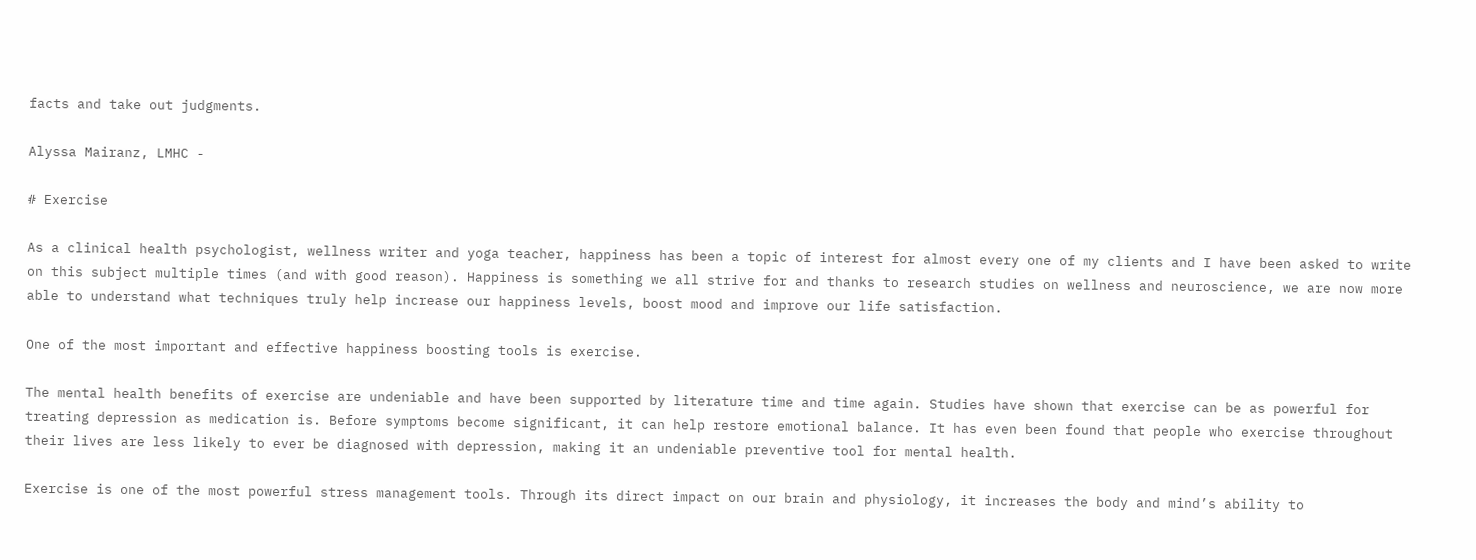facts and take out judgments.

Alyssa Mairanz, LMHC -

# Exercise

As a clinical health psychologist, wellness writer and yoga teacher, happiness has been a topic of interest for almost every one of my clients and I have been asked to write on this subject multiple times (and with good reason). Happiness is something we all strive for and thanks to research studies on wellness and neuroscience, we are now more able to understand what techniques truly help increase our happiness levels, boost mood and improve our life satisfaction.

One of the most important and effective happiness boosting tools is exercise.

The mental health benefits of exercise are undeniable and have been supported by literature time and time again. Studies have shown that exercise can be as powerful for treating depression as medication is. Before symptoms become significant, it can help restore emotional balance. It has even been found that people who exercise throughout their lives are less likely to ever be diagnosed with depression, making it an undeniable preventive tool for mental health.

Exercise is one of the most powerful stress management tools. Through its direct impact on our brain and physiology, it increases the body and mind’s ability to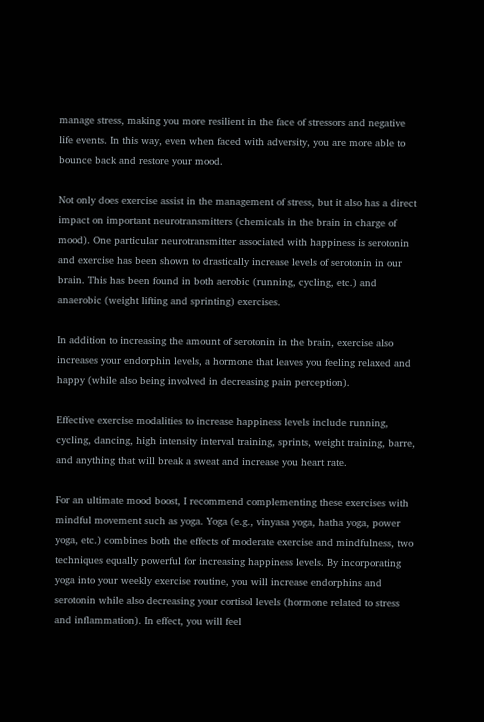manage stress, making you more resilient in the face of stressors and negative life events. In this way, even when faced with adversity, you are more able to bounce back and restore your mood.

Not only does exercise assist in the management of stress, but it also has a direct impact on important neurotransmitters (chemicals in the brain in charge of mood). One particular neurotransmitter associated with happiness is serotonin and exercise has been shown to drastically increase levels of serotonin in our brain. This has been found in both aerobic (running, cycling, etc.) and anaerobic (weight lifting and sprinting) exercises.

In addition to increasing the amount of serotonin in the brain, exercise also increases your endorphin levels, a hormone that leaves you feeling relaxed and happy (while also being involved in decreasing pain perception).

Effective exercise modalities to increase happiness levels include running, cycling, dancing, high intensity interval training, sprints, weight training, barre, and anything that will break a sweat and increase you heart rate.

For an ultimate mood boost, I recommend complementing these exercises with mindful movement such as yoga. Yoga (e.g., vinyasa yoga, hatha yoga, power yoga, etc.) combines both the effects of moderate exercise and mindfulness, two techniques equally powerful for increasing happiness levels. By incorporating yoga into your weekly exercise routine, you will increase endorphins and serotonin while also decreasing your cortisol levels (hormone related to stress and inflammation). In effect, you will feel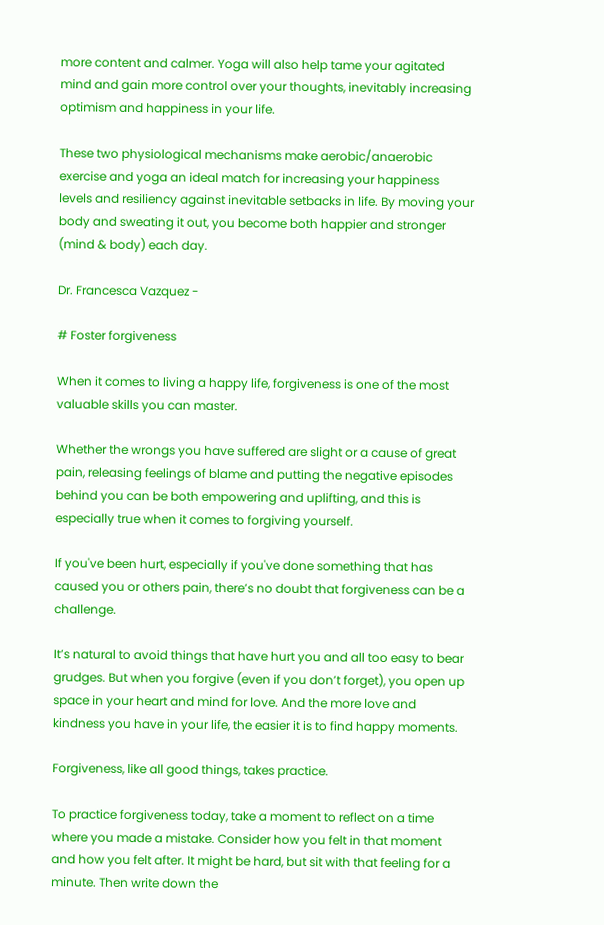more content and calmer. Yoga will also help tame your agitated mind and gain more control over your thoughts, inevitably increasing optimism and happiness in your life.

These two physiological mechanisms make aerobic/anaerobic exercise and yoga an ideal match for increasing your happiness levels and resiliency against inevitable setbacks in life. By moving your body and sweating it out, you become both happier and stronger (mind & body) each day.

Dr. Francesca Vazquez -

# Foster forgiveness

When it comes to living a happy life, forgiveness is one of the most valuable skills you can master.

Whether the wrongs you have suffered are slight or a cause of great pain, releasing feelings of blame and putting the negative episodes behind you can be both empowering and uplifting, and this is especially true when it comes to forgiving yourself.

If you've been hurt, especially if you've done something that has caused you or others pain, there’s no doubt that forgiveness can be a challenge.

It’s natural to avoid things that have hurt you and all too easy to bear grudges. But when you forgive (even if you don’t forget), you open up space in your heart and mind for love. And the more love and kindness you have in your life, the easier it is to find happy moments.

Forgiveness, like all good things, takes practice.

To practice forgiveness today, take a moment to reflect on a time where you made a mistake. Consider how you felt in that moment and how you felt after. It might be hard, but sit with that feeling for a minute. Then write down the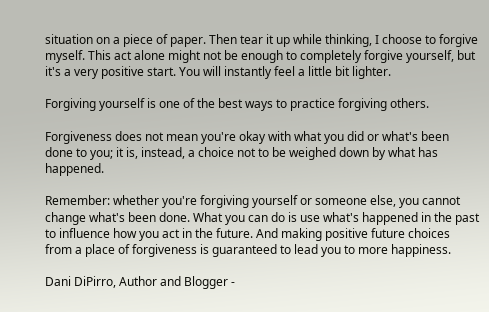situation on a piece of paper. Then tear it up while thinking, I choose to forgive myself. This act alone might not be enough to completely forgive yourself, but it's a very positive start. You will instantly feel a little bit lighter.

Forgiving yourself is one of the best ways to practice forgiving others.

Forgiveness does not mean you're okay with what you did or what's been done to you; it is, instead, a choice not to be weighed down by what has happened.

Remember: whether you're forgiving yourself or someone else, you cannot change what's been done. What you can do is use what's happened in the past to influence how you act in the future. And making positive future choices from a place of forgiveness is guaranteed to lead you to more happiness.

Dani DiPirro, Author and Blogger -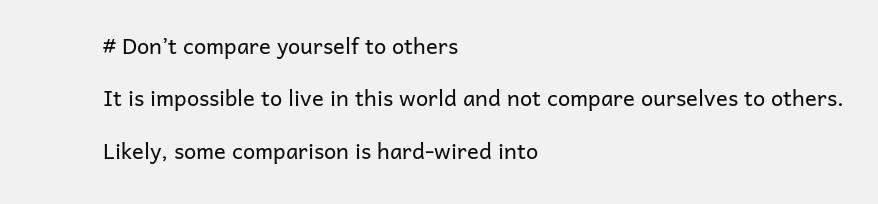# Don’t compare yourself to others

It is impossible to live in this world and not compare ourselves to others.

Likely, some comparison is hard-wired into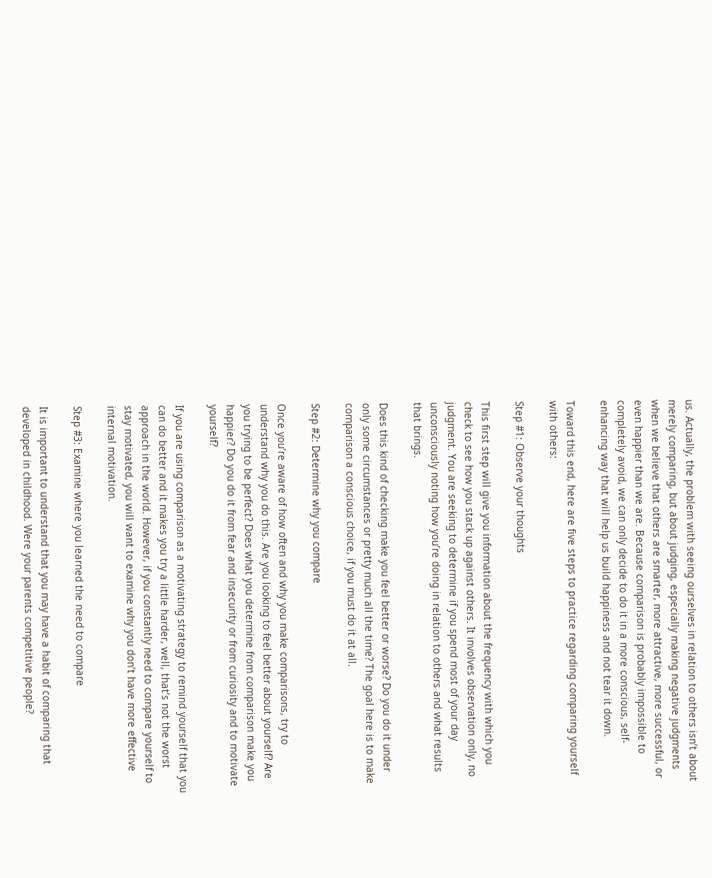us. Actually, the problem with seeing ourselves in relation to others isn’t about merely comparing, but about judging, especially making negative judgments when we believe that others are smarter, more attractive, more successful, or even happier than we are. Because comparison is probably impossible to completely avoid, we can only decide to do it in a more conscious, self-enhancing way that will help us build happiness and not tear it down.

Toward this end, here are five steps to practice regarding comparing yourself with others:

Step #1: Observe your thoughts

This first step will give you information about the frequency with which you check to see how you stack up against others. It involves observation only, no judgment. You are seeking to determine if you spend most of your day unconsciously noting how you’re doing in relation to others and what results that brings.

Does this kind of checking make you feel better or worse? Do you do it under only some circumstances or pretty much all the time? The goal here is to make comparison a conscious choice, if you must do it at all.

Step #2: Determine why you compare

Once you’re aware of how often and why you make comparisons, try to understand why you do this. Are you looking to feel better about yourself? Are you trying to be perfect? Does what you determine from comparison make you happier? Do you do it from fear and insecurity or from curiosity and to motivate yourself?

If you are using comparison as a motivating strategy to remind yourself that you can do better and it makes you try a little harder, well, that’s not the worst approach in the world. However, if you constantly need to compare yourself to stay motivated, you will want to examine why you don’t have more effective internal motivation.

Step #3: Examine where you learned the need to compare

It is important to understand that you may have a habit of comparing that developed in childhood. Were your parents competitive people?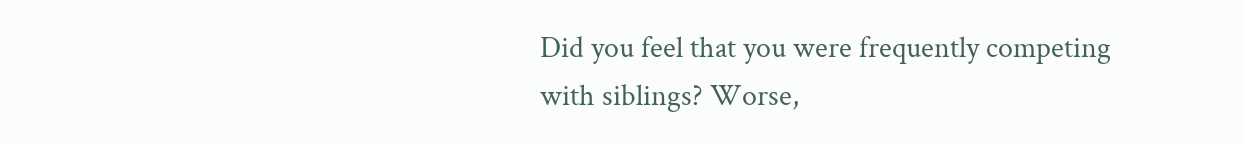Did you feel that you were frequently competing with siblings? Worse,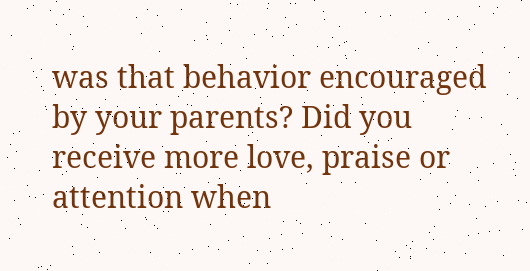was that behavior encouraged by your parents? Did you receive more love, praise or attention when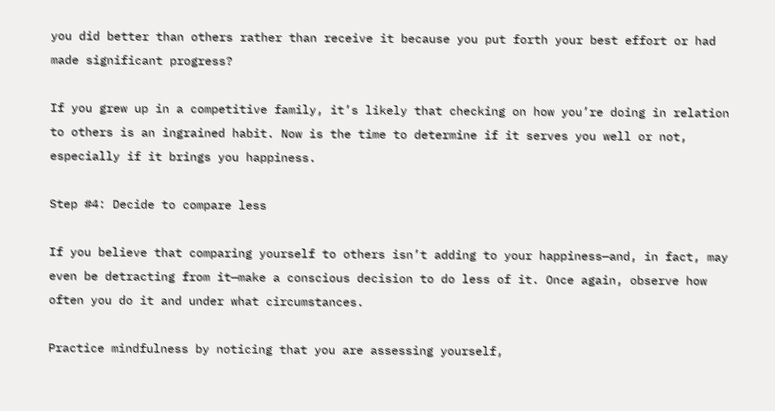you did better than others rather than receive it because you put forth your best effort or had made significant progress?

If you grew up in a competitive family, it’s likely that checking on how you’re doing in relation to others is an ingrained habit. Now is the time to determine if it serves you well or not, especially if it brings you happiness.

Step #4: Decide to compare less

If you believe that comparing yourself to others isn’t adding to your happiness—and, in fact, may even be detracting from it—make a conscious decision to do less of it. Once again, observe how often you do it and under what circumstances.

Practice mindfulness by noticing that you are assessing yourself,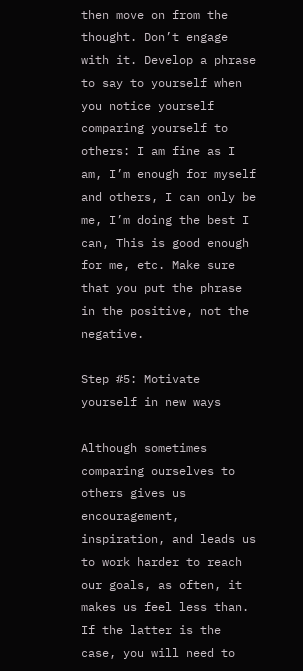then move on from the thought. Don’t engage with it. Develop a phrase to say to yourself when you notice yourself comparing yourself to others: I am fine as I am, I’m enough for myself and others, I can only be me, I’m doing the best I can, This is good enough for me, etc. Make sure that you put the phrase in the positive, not the negative.

Step #5: Motivate yourself in new ways

Although sometimes comparing ourselves to others gives us encouragement, inspiration, and leads us to work harder to reach our goals, as often, it makes us feel less than. If the latter is the case, you will need to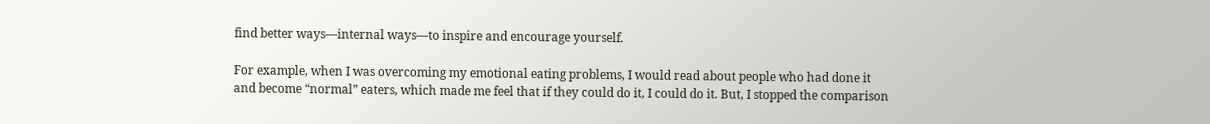find better ways—internal ways—to inspire and encourage yourself.

For example, when I was overcoming my emotional eating problems, I would read about people who had done it and become “normal” eaters, which made me feel that if they could do it, I could do it. But, I stopped the comparison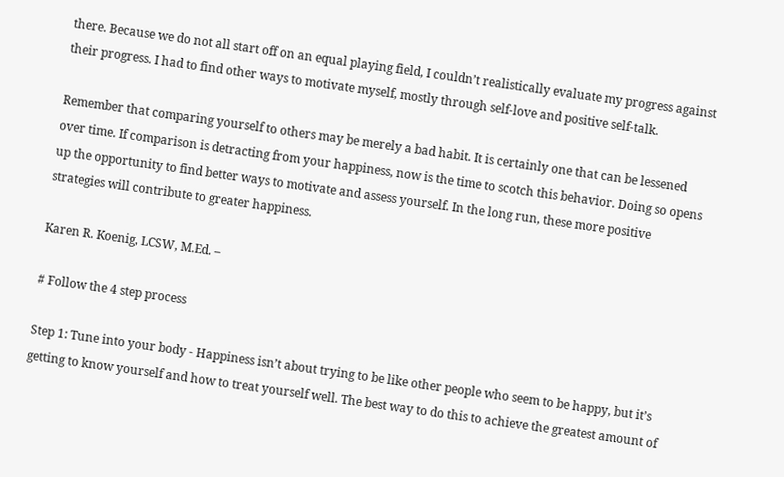there. Because we do not all start off on an equal playing field, I couldn’t realistically evaluate my progress against their progress. I had to find other ways to motivate myself, mostly through self-love and positive self-talk.

Remember that comparing yourself to others may be merely a bad habit. It is certainly one that can be lessened over time. If comparison is detracting from your happiness, now is the time to scotch this behavior. Doing so opens up the opportunity to find better ways to motivate and assess yourself. In the long run, these more positive strategies will contribute to greater happiness.

Karen R. Koenig, LCSW, M.Ed. –

# Follow the 4 step process

Step 1: Tune into your body - Happiness isn’t about trying to be like other people who seem to be happy, but it’s getting to know yourself and how to treat yourself well. The best way to do this to achieve the greatest amount of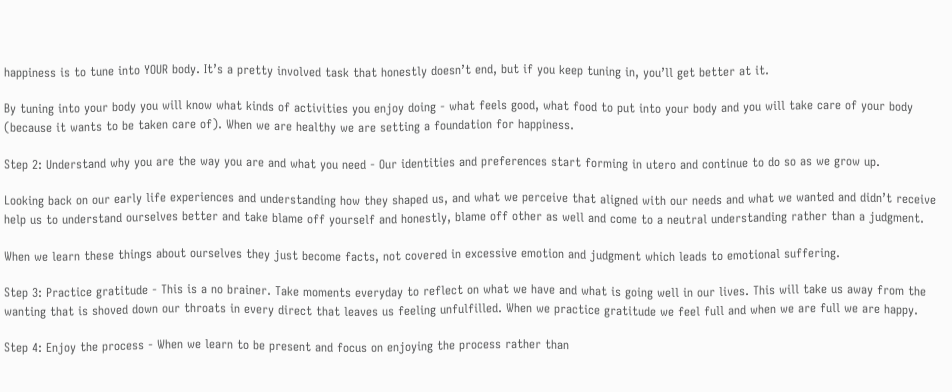happiness is to tune into YOUR body. It’s a pretty involved task that honestly doesn’t end, but if you keep tuning in, you’ll get better at it.

By tuning into your body you will know what kinds of activities you enjoy doing - what feels good, what food to put into your body and you will take care of your body (because it wants to be taken care of). When we are healthy we are setting a foundation for happiness.

Step 2: Understand why you are the way you are and what you need - Our identities and preferences start forming in utero and continue to do so as we grow up.

Looking back on our early life experiences and understanding how they shaped us, and what we perceive that aligned with our needs and what we wanted and didn’t receive help us to understand ourselves better and take blame off yourself and honestly, blame off other as well and come to a neutral understanding rather than a judgment.

When we learn these things about ourselves they just become facts, not covered in excessive emotion and judgment which leads to emotional suffering.

Step 3: Practice gratitude - This is a no brainer. Take moments everyday to reflect on what we have and what is going well in our lives. This will take us away from the wanting that is shoved down our throats in every direct that leaves us feeling unfulfilled. When we practice gratitude we feel full and when we are full we are happy.

Step 4: Enjoy the process - When we learn to be present and focus on enjoying the process rather than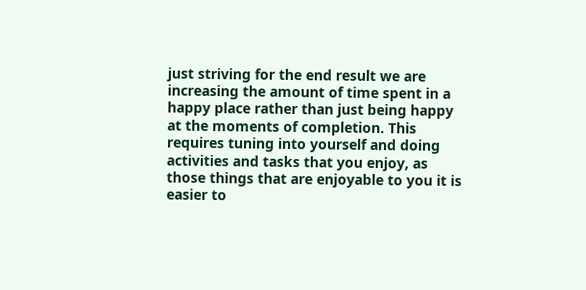just striving for the end result we are increasing the amount of time spent in a happy place rather than just being happy at the moments of completion. This requires tuning into yourself and doing activities and tasks that you enjoy, as those things that are enjoyable to you it is easier to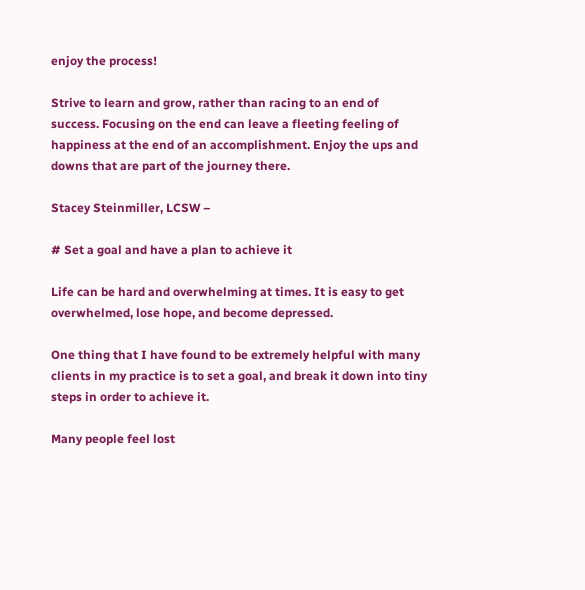enjoy the process!

Strive to learn and grow, rather than racing to an end of success. Focusing on the end can leave a fleeting feeling of happiness at the end of an accomplishment. Enjoy the ups and downs that are part of the journey there.

Stacey Steinmiller, LCSW –

# Set a goal and have a plan to achieve it

Life can be hard and overwhelming at times. It is easy to get overwhelmed, lose hope, and become depressed.

One thing that I have found to be extremely helpful with many clients in my practice is to set a goal, and break it down into tiny steps in order to achieve it.

Many people feel lost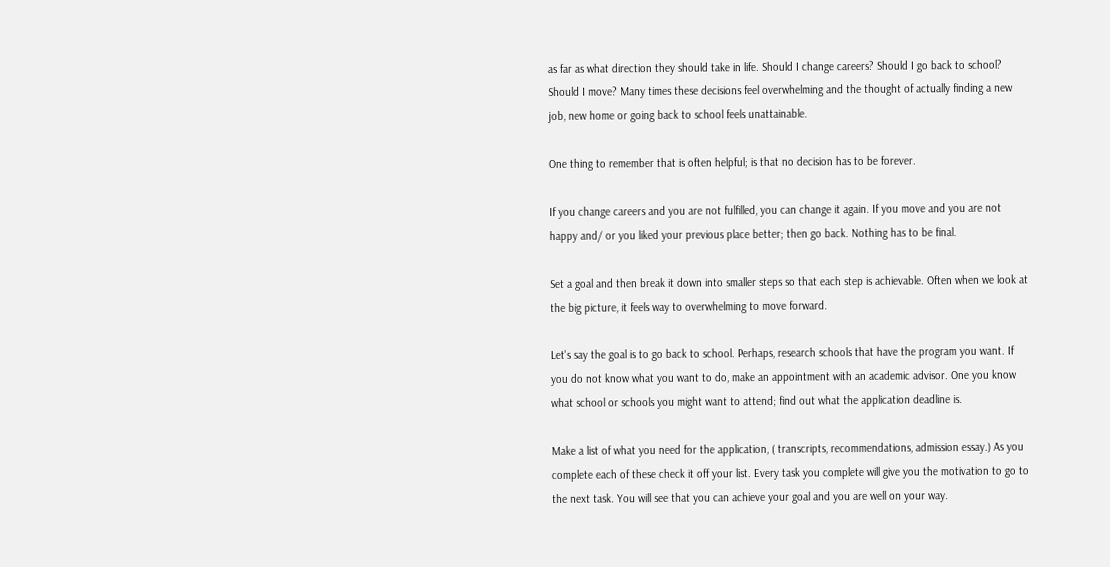as far as what direction they should take in life. Should I change careers? Should I go back to school? Should I move? Many times these decisions feel overwhelming and the thought of actually finding a new job, new home or going back to school feels unattainable.

One thing to remember that is often helpful; is that no decision has to be forever.

If you change careers and you are not fulfilled, you can change it again. If you move and you are not happy and/ or you liked your previous place better; then go back. Nothing has to be final.

Set a goal and then break it down into smaller steps so that each step is achievable. Often when we look at the big picture, it feels way to overwhelming to move forward.

Let's say the goal is to go back to school. Perhaps, research schools that have the program you want. If you do not know what you want to do, make an appointment with an academic advisor. One you know what school or schools you might want to attend; find out what the application deadline is.

Make a list of what you need for the application, ( transcripts, recommendations, admission essay.) As you complete each of these check it off your list. Every task you complete will give you the motivation to go to the next task. You will see that you can achieve your goal and you are well on your way.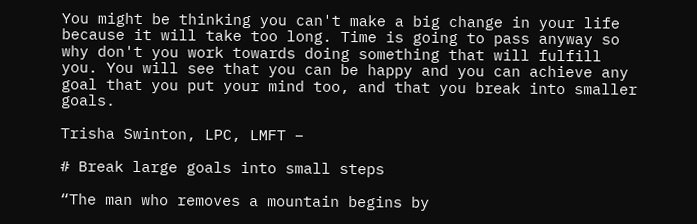You might be thinking you can't make a big change in your life because it will take too long. Time is going to pass anyway so why don't you work towards doing something that will fulfill you. You will see that you can be happy and you can achieve any goal that you put your mind too, and that you break into smaller goals.

Trisha Swinton, LPC, LMFT –

# Break large goals into small steps

“The man who removes a mountain begins by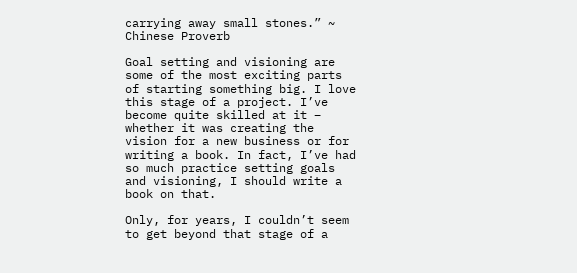carrying away small stones.” ~ Chinese Proverb

Goal setting and visioning are some of the most exciting parts of starting something big. I love this stage of a project. I’ve become quite skilled at it – whether it was creating the vision for a new business or for writing a book. In fact, I’ve had so much practice setting goals and visioning, I should write a book on that.

Only, for years, I couldn’t seem to get beyond that stage of a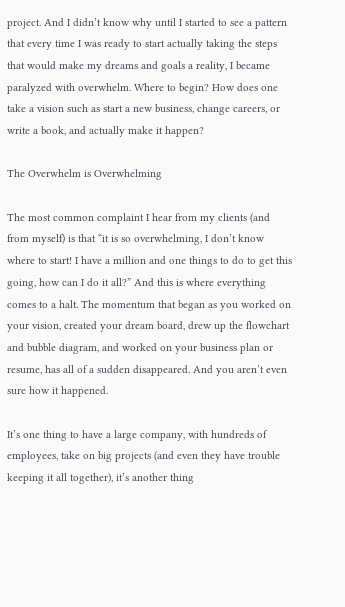project. And I didn’t know why until I started to see a pattern that every time I was ready to start actually taking the steps that would make my dreams and goals a reality, I became paralyzed with overwhelm. Where to begin? How does one take a vision such as start a new business, change careers, or write a book, and actually make it happen?

The Overwhelm is Overwhelming

The most common complaint I hear from my clients (and from myself) is that “it is so overwhelming, I don’t know where to start! I have a million and one things to do to get this going, how can I do it all?” And this is where everything comes to a halt. The momentum that began as you worked on your vision, created your dream board, drew up the flowchart and bubble diagram, and worked on your business plan or resume, has all of a sudden disappeared. And you aren’t even sure how it happened.

It’s one thing to have a large company, with hundreds of employees, take on big projects (and even they have trouble keeping it all together), it’s another thing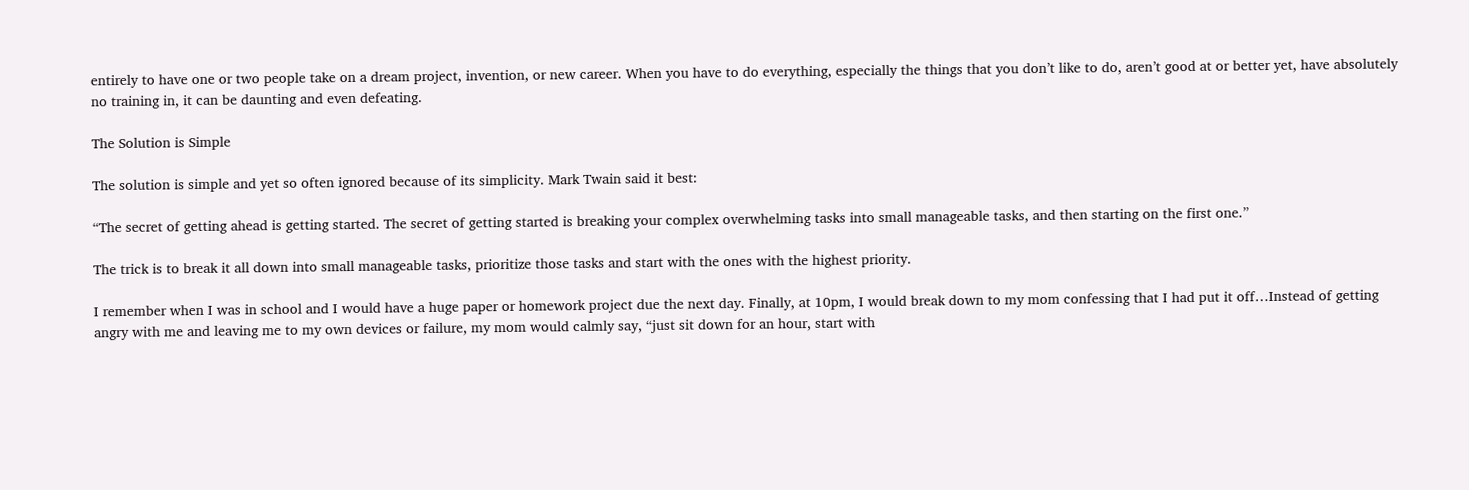entirely to have one or two people take on a dream project, invention, or new career. When you have to do everything, especially the things that you don’t like to do, aren’t good at or better yet, have absolutely no training in, it can be daunting and even defeating.

The Solution is Simple

The solution is simple and yet so often ignored because of its simplicity. Mark Twain said it best:

“The secret of getting ahead is getting started. The secret of getting started is breaking your complex overwhelming tasks into small manageable tasks, and then starting on the first one.”

The trick is to break it all down into small manageable tasks, prioritize those tasks and start with the ones with the highest priority.

I remember when I was in school and I would have a huge paper or homework project due the next day. Finally, at 10pm, I would break down to my mom confessing that I had put it off…Instead of getting angry with me and leaving me to my own devices or failure, my mom would calmly say, “just sit down for an hour, start with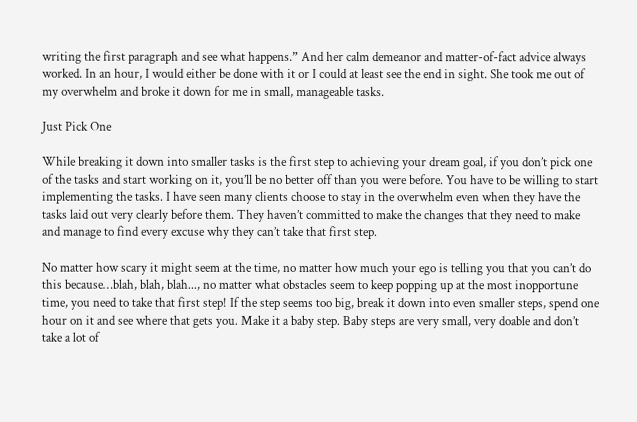writing the first paragraph and see what happens.” And her calm demeanor and matter-of-fact advice always worked. In an hour, I would either be done with it or I could at least see the end in sight. She took me out of my overwhelm and broke it down for me in small, manageable tasks.

Just Pick One

While breaking it down into smaller tasks is the first step to achieving your dream goal, if you don’t pick one of the tasks and start working on it, you’ll be no better off than you were before. You have to be willing to start implementing the tasks. I have seen many clients choose to stay in the overwhelm even when they have the tasks laid out very clearly before them. They haven’t committed to make the changes that they need to make and manage to find every excuse why they can’t take that first step.

No matter how scary it might seem at the time, no matter how much your ego is telling you that you can’t do this because…blah, blah, blah..., no matter what obstacles seem to keep popping up at the most inopportune time, you need to take that first step! If the step seems too big, break it down into even smaller steps, spend one hour on it and see where that gets you. Make it a baby step. Baby steps are very small, very doable and don’t take a lot of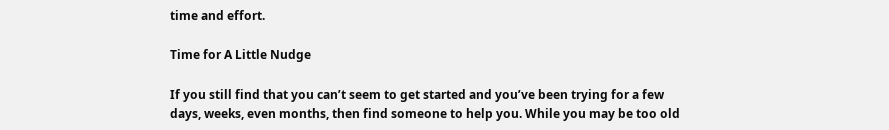time and effort.

Time for A Little Nudge

If you still find that you can’t seem to get started and you’ve been trying for a few days, weeks, even months, then find someone to help you. While you may be too old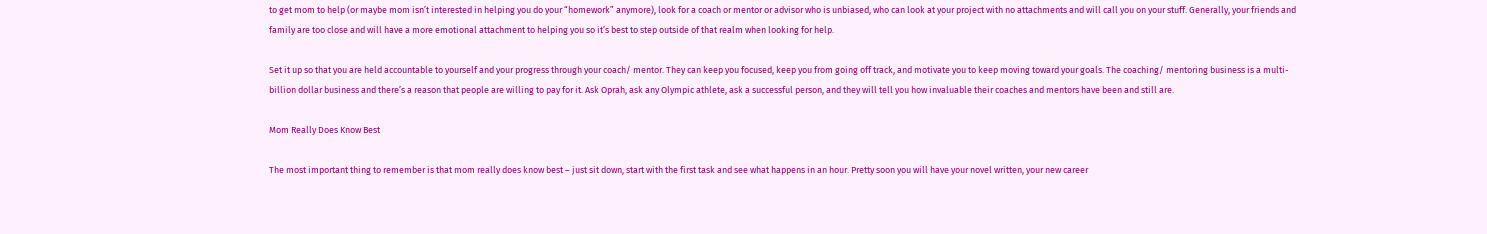to get mom to help (or maybe mom isn’t interested in helping you do your “homework” anymore), look for a coach or mentor or advisor who is unbiased, who can look at your project with no attachments and will call you on your stuff. Generally, your friends and family are too close and will have a more emotional attachment to helping you so it’s best to step outside of that realm when looking for help.

Set it up so that you are held accountable to yourself and your progress through your coach/ mentor. They can keep you focused, keep you from going off track, and motivate you to keep moving toward your goals. The coaching/ mentoring business is a multi-billion dollar business and there’s a reason that people are willing to pay for it. Ask Oprah, ask any Olympic athlete, ask a successful person, and they will tell you how invaluable their coaches and mentors have been and still are.

Mom Really Does Know Best

The most important thing to remember is that mom really does know best – just sit down, start with the first task and see what happens in an hour. Pretty soon you will have your novel written, your new career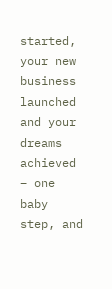started, your new business launched and your dreams achieved – one baby step, and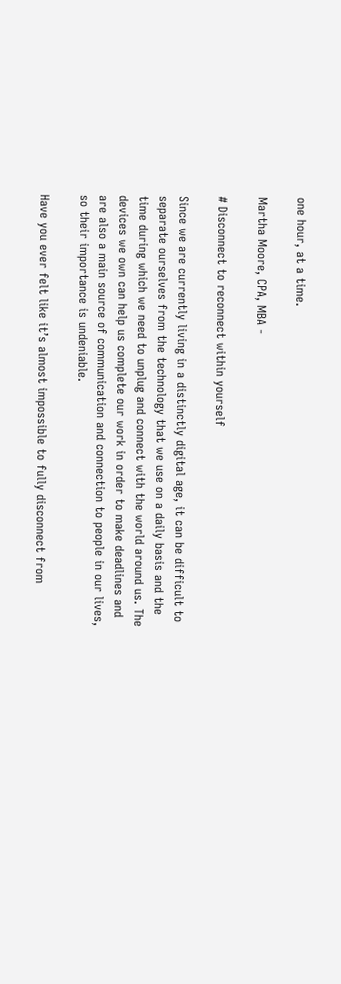one hour, at a time.

Martha Moore, CPA, MBA -

# Disconnect to reconnect within yourself

Since we are currently living in a distinctly digital age, it can be difficult to separate ourselves from the technology that we use on a daily basis and the time during which we need to unplug and connect with the world around us. The devices we own can help us complete our work in order to make deadlines and are also a main source of communication and connection to people in our lives, so their importance is undeniable.

Have you ever felt like it’s almost impossible to fully disconnect from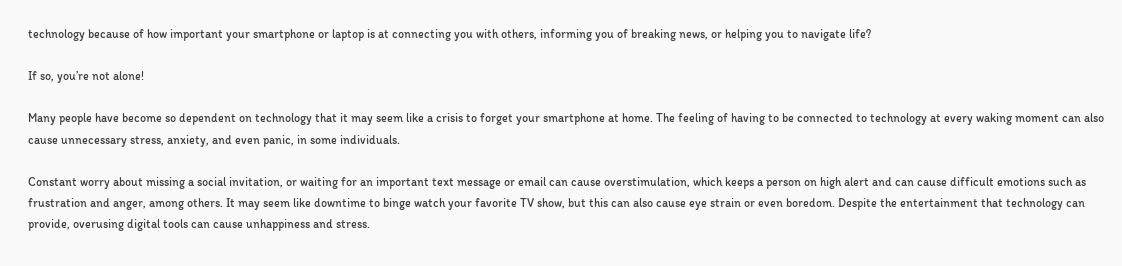technology because of how important your smartphone or laptop is at connecting you with others, informing you of breaking news, or helping you to navigate life?

If so, you’re not alone!

Many people have become so dependent on technology that it may seem like a crisis to forget your smartphone at home. The feeling of having to be connected to technology at every waking moment can also cause unnecessary stress, anxiety, and even panic, in some individuals.

Constant worry about missing a social invitation, or waiting for an important text message or email can cause overstimulation, which keeps a person on high alert and can cause difficult emotions such as frustration and anger, among others. It may seem like downtime to binge watch your favorite TV show, but this can also cause eye strain or even boredom. Despite the entertainment that technology can provide, overusing digital tools can cause unhappiness and stress.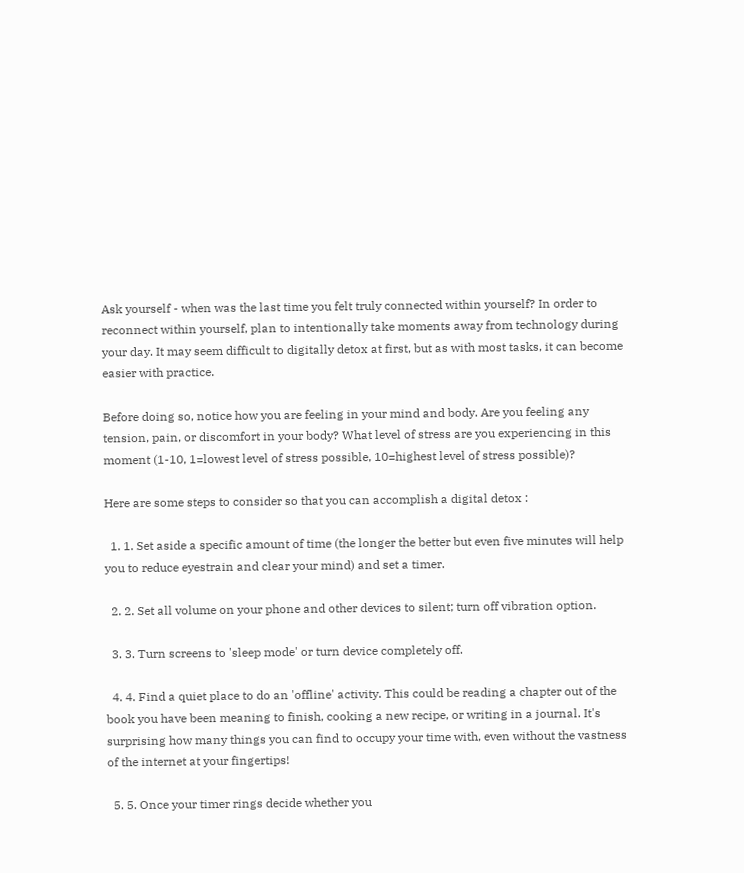Ask yourself - when was the last time you felt truly connected within yourself? In order to reconnect within yourself, plan to intentionally take moments away from technology during your day. It may seem difficult to digitally detox at first, but as with most tasks, it can become easier with practice.

Before doing so, notice how you are feeling in your mind and body. Are you feeling any tension, pain, or discomfort in your body? What level of stress are you experiencing in this moment (1-10, 1=lowest level of stress possible, 10=highest level of stress possible)?

Here are some steps to consider so that you can accomplish a digital detox :

  1. 1. Set aside a specific amount of time (the longer the better but even five minutes will help you to reduce eyestrain and clear your mind) and set a timer.

  2. 2. Set all volume on your phone and other devices to silent; turn off vibration option.

  3. 3. Turn screens to 'sleep mode' or turn device completely off.

  4. 4. Find a quiet place to do an 'offline' activity. This could be reading a chapter out of the book you have been meaning to finish, cooking a new recipe, or writing in a journal. It's surprising how many things you can find to occupy your time with, even without the vastness of the internet at your fingertips!

  5. 5. Once your timer rings decide whether you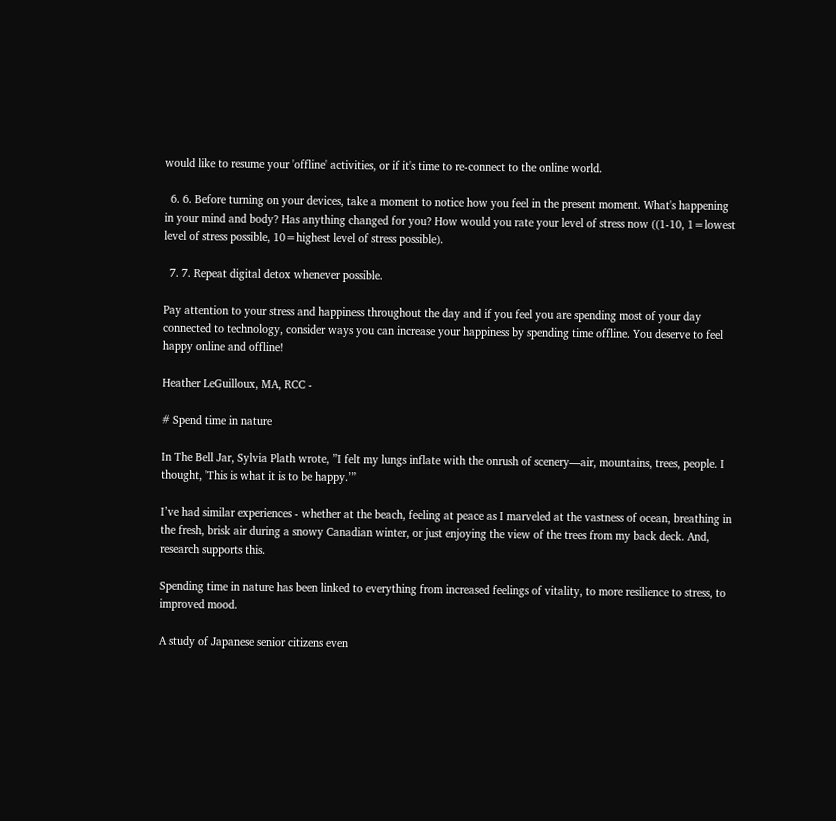would like to resume your 'offline' activities, or if it's time to re-connect to the online world.

  6. 6. Before turning on your devices, take a moment to notice how you feel in the present moment. What's happening in your mind and body? Has anything changed for you? How would you rate your level of stress now ((1-10, 1=lowest level of stress possible, 10=highest level of stress possible).

  7. 7. Repeat digital detox whenever possible.

Pay attention to your stress and happiness throughout the day and if you feel you are spending most of your day connected to technology, consider ways you can increase your happiness by spending time offline. You deserve to feel happy online and offline!

Heather LeGuilloux, MA, RCC -

# Spend time in nature

In The Bell Jar, Sylvia Plath wrote, ”I felt my lungs inflate with the onrush of scenery—air, mountains, trees, people. I thought, 'This is what it is to be happy.’”

I’ve had similar experiences - whether at the beach, feeling at peace as I marveled at the vastness of ocean, breathing in the fresh, brisk air during a snowy Canadian winter, or just enjoying the view of the trees from my back deck. And, research supports this.

Spending time in nature has been linked to everything from increased feelings of vitality, to more resilience to stress, to improved mood.

A study of Japanese senior citizens even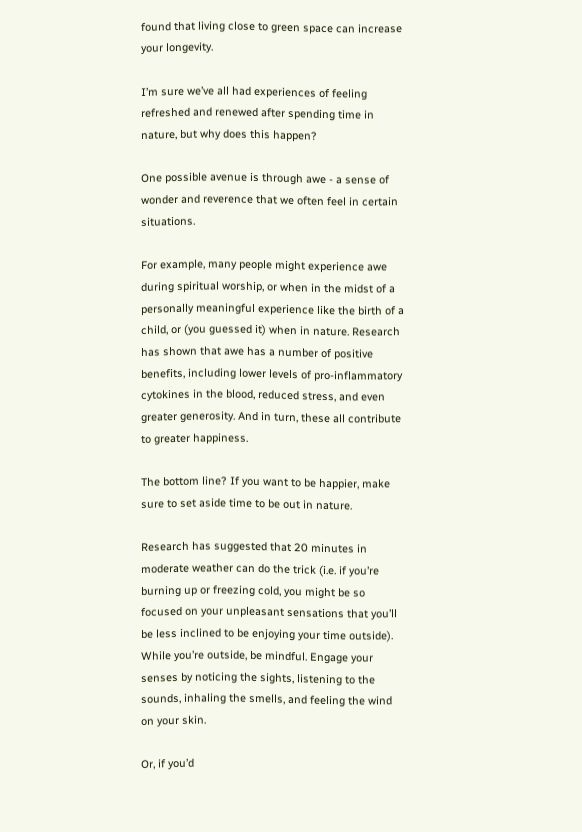found that living close to green space can increase your longevity.

I’m sure we’ve all had experiences of feeling refreshed and renewed after spending time in nature, but why does this happen?

One possible avenue is through awe - a sense of wonder and reverence that we often feel in certain situations.

For example, many people might experience awe during spiritual worship, or when in the midst of a personally meaningful experience like the birth of a child, or (you guessed it) when in nature. Research has shown that awe has a number of positive benefits, including lower levels of pro-inflammatory cytokines in the blood, reduced stress, and even greater generosity. And in turn, these all contribute to greater happiness.

The bottom line? If you want to be happier, make sure to set aside time to be out in nature.

Research has suggested that 20 minutes in moderate weather can do the trick (i.e. if you’re burning up or freezing cold, you might be so focused on your unpleasant sensations that you’ll be less inclined to be enjoying your time outside). While you’re outside, be mindful. Engage your senses by noticing the sights, listening to the sounds, inhaling the smells, and feeling the wind on your skin.

Or, if you’d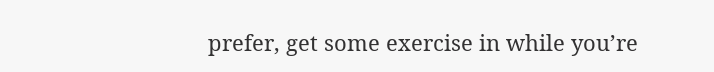prefer, get some exercise in while you’re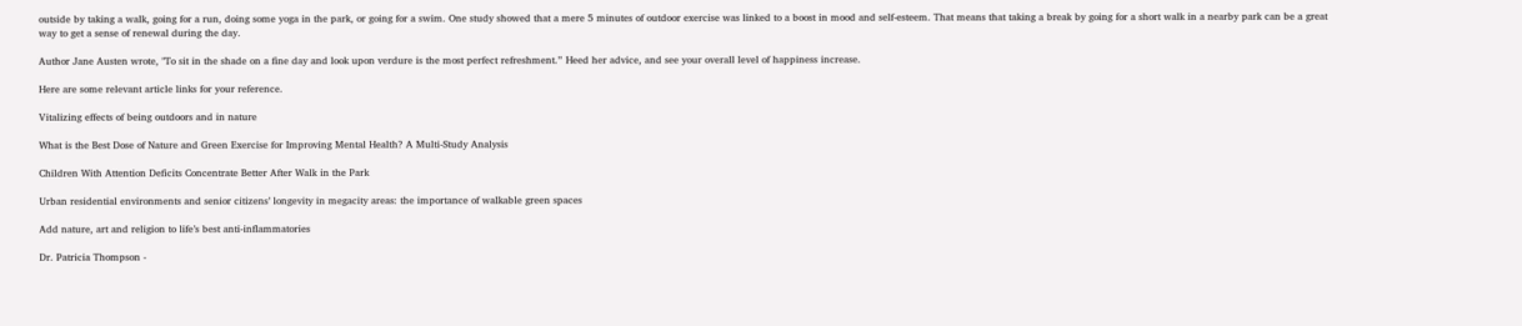outside by taking a walk, going for a run, doing some yoga in the park, or going for a swim. One study showed that a mere 5 minutes of outdoor exercise was linked to a boost in mood and self-esteem. That means that taking a break by going for a short walk in a nearby park can be a great way to get a sense of renewal during the day.

Author Jane Austen wrote, "To sit in the shade on a fine day and look upon verdure is the most perfect refreshment.” Heed her advice, and see your overall level of happiness increase.

Here are some relevant article links for your reference.

Vitalizing effects of being outdoors and in nature

What is the Best Dose of Nature and Green Exercise for Improving Mental Health? A Multi-Study Analysis

Children With Attention Deficits Concentrate Better After Walk in the Park

Urban residential environments and senior citizens’ longevity in megacity areas: the importance of walkable green spaces

Add nature, art and religion to life’s best anti-inflammatories

Dr. Patricia Thompson -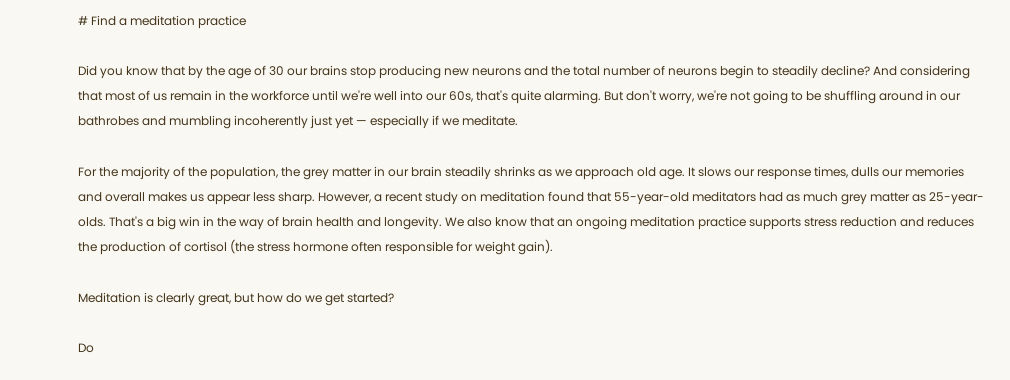# Find a meditation practice

Did you know that by the age of 30 our brains stop producing new neurons and the total number of neurons begin to steadily decline? And considering that most of us remain in the workforce until we're well into our 60s, that's quite alarming. But don't worry, we're not going to be shuffling around in our bathrobes and mumbling incoherently just yet — especially if we meditate.

For the majority of the population, the grey matter in our brain steadily shrinks as we approach old age. It slows our response times, dulls our memories and overall makes us appear less sharp. However, a recent study on meditation found that 55-year-old meditators had as much grey matter as 25-year-olds. That's a big win in the way of brain health and longevity. We also know that an ongoing meditation practice supports stress reduction and reduces the production of cortisol (the stress hormone often responsible for weight gain).

Meditation is clearly great, but how do we get started?

Do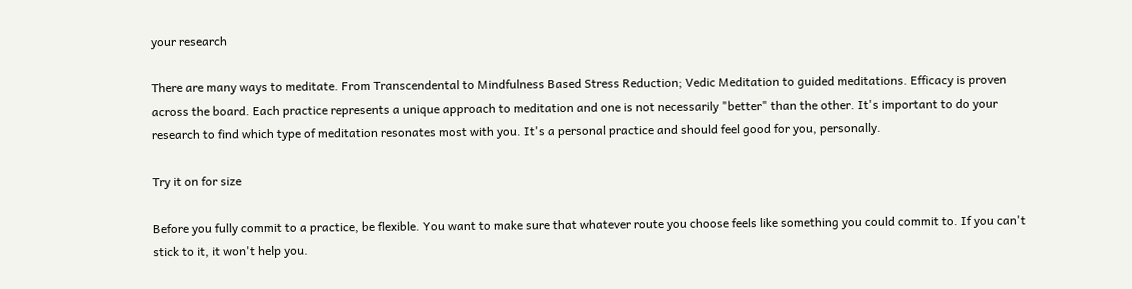your research

There are many ways to meditate. From Transcendental to Mindfulness Based Stress Reduction; Vedic Meditation to guided meditations. Efficacy is proven across the board. Each practice represents a unique approach to meditation and one is not necessarily "better" than the other. It's important to do your research to find which type of meditation resonates most with you. It's a personal practice and should feel good for you, personally.

Try it on for size

Before you fully commit to a practice, be flexible. You want to make sure that whatever route you choose feels like something you could commit to. If you can't stick to it, it won't help you.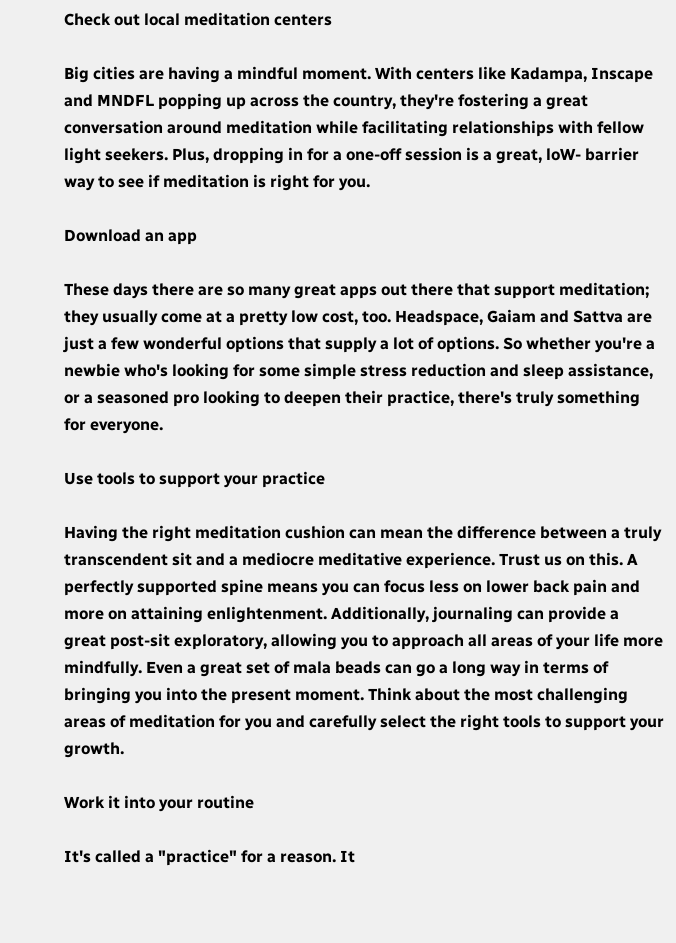Check out local meditation centers

Big cities are having a mindful moment. With centers like Kadampa, Inscape and MNDFL popping up across the country, they're fostering a great conversation around meditation while facilitating relationships with fellow light seekers. Plus, dropping in for a one-off session is a great, loW- barrier way to see if meditation is right for you.

Download an app

These days there are so many great apps out there that support meditation; they usually come at a pretty low cost, too. Headspace, Gaiam and Sattva are just a few wonderful options that supply a lot of options. So whether you're a newbie who's looking for some simple stress reduction and sleep assistance, or a seasoned pro looking to deepen their practice, there's truly something for everyone.

Use tools to support your practice

Having the right meditation cushion can mean the difference between a truly transcendent sit and a mediocre meditative experience. Trust us on this. A perfectly supported spine means you can focus less on lower back pain and more on attaining enlightenment. Additionally, journaling can provide a great post-sit exploratory, allowing you to approach all areas of your life more mindfully. Even a great set of mala beads can go a long way in terms of bringing you into the present moment. Think about the most challenging areas of meditation for you and carefully select the right tools to support your growth.

Work it into your routine

It's called a "practice" for a reason. It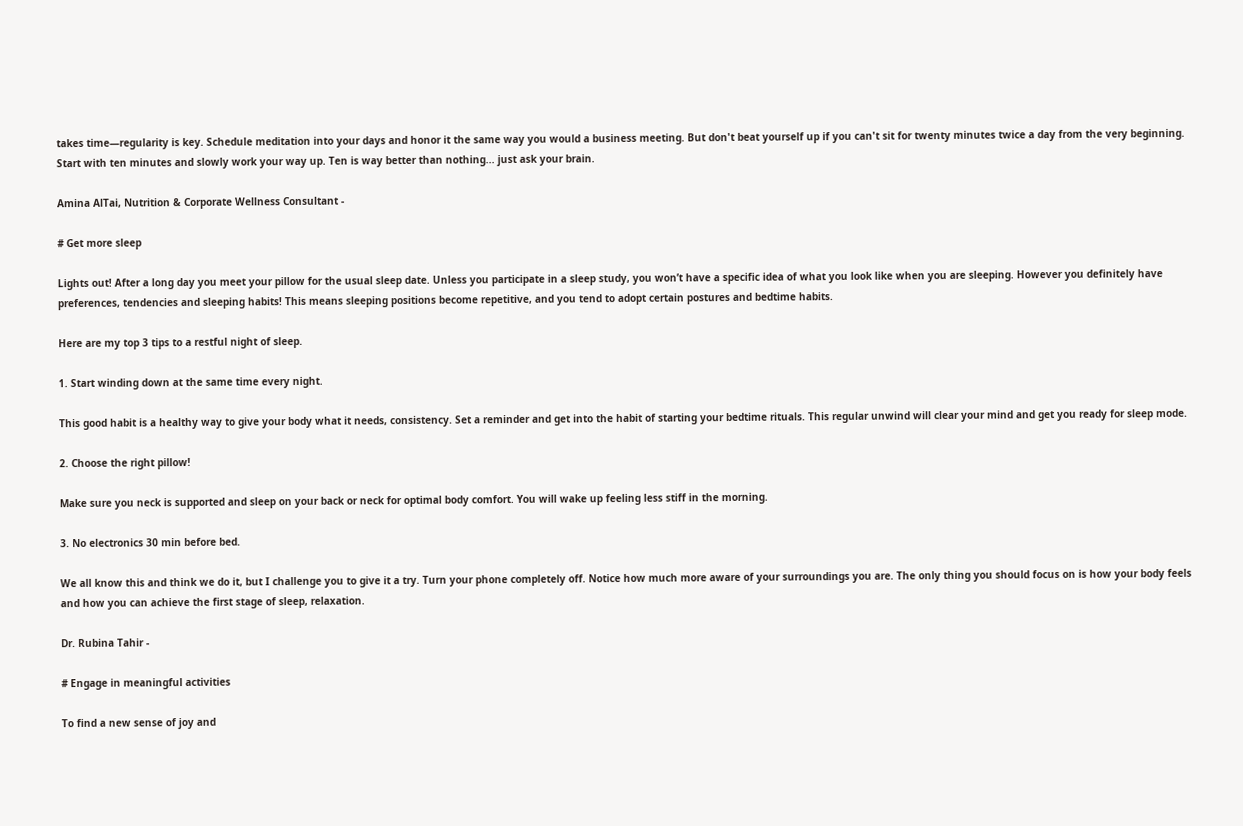takes time—regularity is key. Schedule meditation into your days and honor it the same way you would a business meeting. But don't beat yourself up if you can't sit for twenty minutes twice a day from the very beginning. Start with ten minutes and slowly work your way up. Ten is way better than nothing... just ask your brain.

Amina AlTai, Nutrition & Corporate Wellness Consultant -

# Get more sleep

Lights out! After a long day you meet your pillow for the usual sleep date. Unless you participate in a sleep study, you won’t have a specific idea of what you look like when you are sleeping. However you definitely have preferences, tendencies and sleeping habits! This means sleeping positions become repetitive, and you tend to adopt certain postures and bedtime habits.

Here are my top 3 tips to a restful night of sleep.

1. Start winding down at the same time every night.

This good habit is a healthy way to give your body what it needs, consistency. Set a reminder and get into the habit of starting your bedtime rituals. This regular unwind will clear your mind and get you ready for sleep mode.

2. Choose the right pillow!

Make sure you neck is supported and sleep on your back or neck for optimal body comfort. You will wake up feeling less stiff in the morning.

3. No electronics 30 min before bed.

We all know this and think we do it, but I challenge you to give it a try. Turn your phone completely off. Notice how much more aware of your surroundings you are. The only thing you should focus on is how your body feels and how you can achieve the first stage of sleep, relaxation.

Dr. Rubina Tahir -

# Engage in meaningful activities

To find a new sense of joy and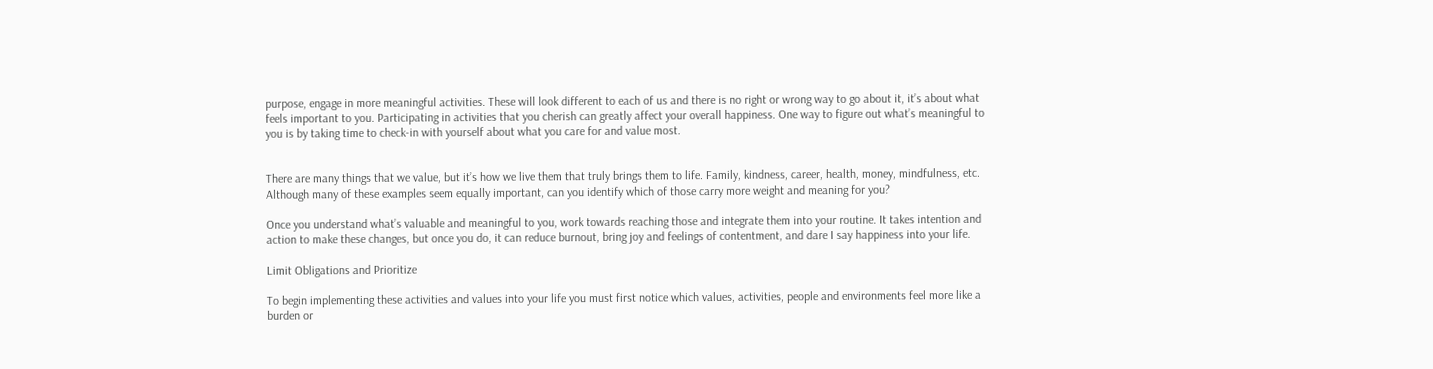purpose, engage in more meaningful activities. These will look different to each of us and there is no right or wrong way to go about it, it’s about what feels important to you. Participating in activities that you cherish can greatly affect your overall happiness. One way to figure out what’s meaningful to you is by taking time to check-in with yourself about what you care for and value most.


There are many things that we value, but it’s how we live them that truly brings them to life. Family, kindness, career, health, money, mindfulness, etc. Although many of these examples seem equally important, can you identify which of those carry more weight and meaning for you?

Once you understand what’s valuable and meaningful to you, work towards reaching those and integrate them into your routine. It takes intention and action to make these changes, but once you do, it can reduce burnout, bring joy and feelings of contentment, and dare I say happiness into your life.

Limit Obligations and Prioritize

To begin implementing these activities and values into your life you must first notice which values, activities, people and environments feel more like a burden or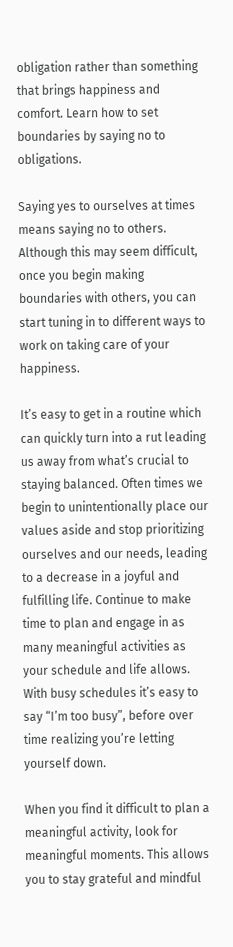obligation rather than something that brings happiness and comfort. Learn how to set boundaries by saying no to obligations.

Saying yes to ourselves at times means saying no to others. Although this may seem difficult, once you begin making boundaries with others, you can start tuning in to different ways to work on taking care of your happiness.

It’s easy to get in a routine which can quickly turn into a rut leading us away from what’s crucial to staying balanced. Often times we begin to unintentionally place our values aside and stop prioritizing ourselves and our needs, leading to a decrease in a joyful and fulfilling life. Continue to make time to plan and engage in as many meaningful activities as your schedule and life allows. With busy schedules it’s easy to say “I’m too busy”, before over time realizing you’re letting yourself down.

When you find it difficult to plan a meaningful activity, look for meaningful moments. This allows you to stay grateful and mindful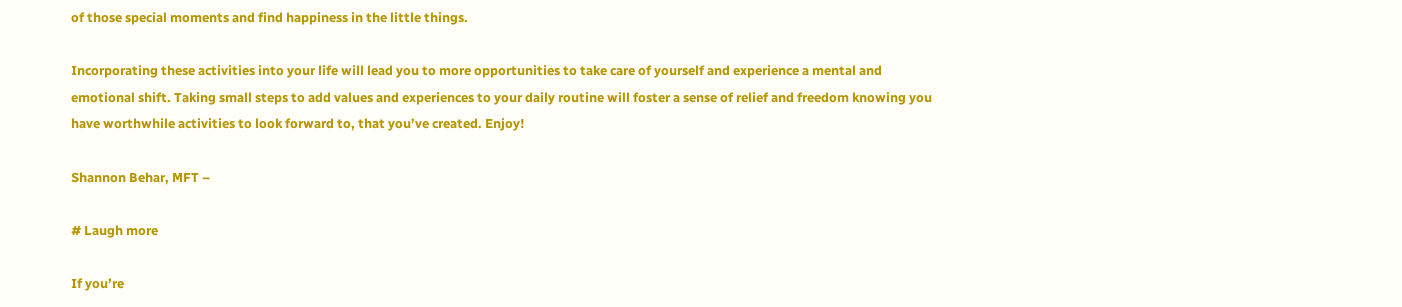of those special moments and find happiness in the little things.

Incorporating these activities into your life will lead you to more opportunities to take care of yourself and experience a mental and emotional shift. Taking small steps to add values and experiences to your daily routine will foster a sense of relief and freedom knowing you have worthwhile activities to look forward to, that you’ve created. Enjoy!

Shannon Behar, MFT –

# Laugh more

If you’re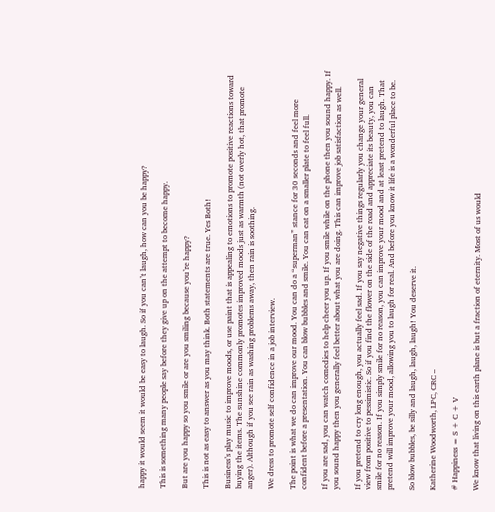happy it would seem it would be easy to laugh. So if you can’t laugh, how can you be happy?

This is something many people say before they give up on the attempt to become happy.

But are you happy so you smile or are you smiling because you’re happy?

This is not as easy to answer as you may think. Both statements are true. Yes Both!

Business’s play music to improve moods, or use paint that is appealing to emotions to promote positive reactions toward buying the items. The sunshine commonly promotes improved moods just as warmth (not overly hot, that promote anger). Although if you see rain as washing problems away, then rain is soothing.

We dress to promote self confidence in a job interview.

The point is what we do can improve our mood. You can do a “superman” stance for 30 seconds and feel more confident before a presentation. You can blow bubbles and smile. You can eat on a smaller plate to feel full.

If you are sad, you can watch comedies to help cheer you up. If you smile while on the phone then you sound happy. If you sound happy then you generally feel better about what you are doing. This can improve job satisfaction as well.

If you pretend to cry long enough, you actually feel sad. If you say negative things regularly you change your general view from positive to pessimistic. So if you find the flower on the side of the road and appreciate its beauty, you can smile for no reason. If you simply smile for no reason, you can improve your mood and at least pretend to laugh. That pretend will improve your mood, allowing you to laugh for real. And before you know it life is a wonderful place to be.

So blow bubbles, be silly and laugh, laugh, laugh! You deserve it.

Katherine Woodworth, LPC, CRC –

# Happiness = S + C + V

We know that living on this earth plane is but a fraction of eternity. Most of us would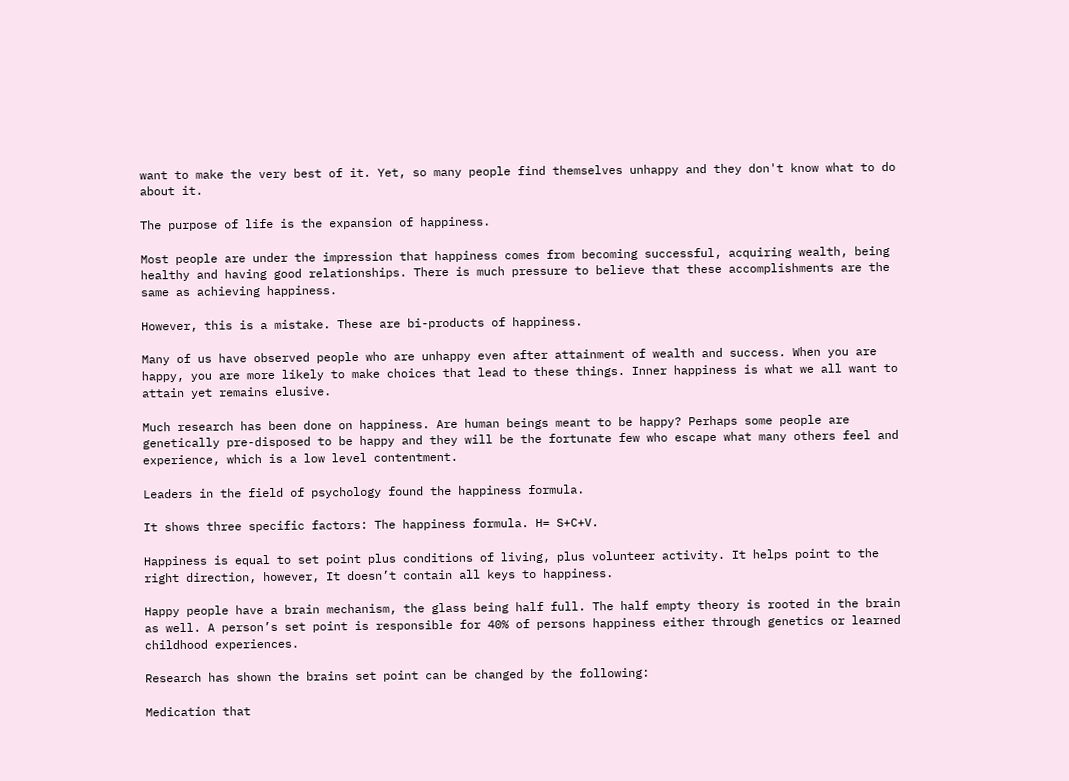want to make the very best of it. Yet, so many people find themselves unhappy and they don't know what to do about it.

The purpose of life is the expansion of happiness.

Most people are under the impression that happiness comes from becoming successful, acquiring wealth, being healthy and having good relationships. There is much pressure to believe that these accomplishments are the same as achieving happiness.

However, this is a mistake. These are bi-products of happiness.

Many of us have observed people who are unhappy even after attainment of wealth and success. When you are happy, you are more likely to make choices that lead to these things. Inner happiness is what we all want to attain yet remains elusive.

Much research has been done on happiness. Are human beings meant to be happy? Perhaps some people are genetically pre-disposed to be happy and they will be the fortunate few who escape what many others feel and experience, which is a low level contentment.

Leaders in the field of psychology found the happiness formula.

It shows three specific factors: The happiness formula. H= S+C+V.

Happiness is equal to set point plus conditions of living, plus volunteer activity. It helps point to the right direction, however, It doesn’t contain all keys to happiness.

Happy people have a brain mechanism, the glass being half full. The half empty theory is rooted in the brain as well. A person’s set point is responsible for 40% of persons happiness either through genetics or learned childhood experiences.

Research has shown the brains set point can be changed by the following:

Medication that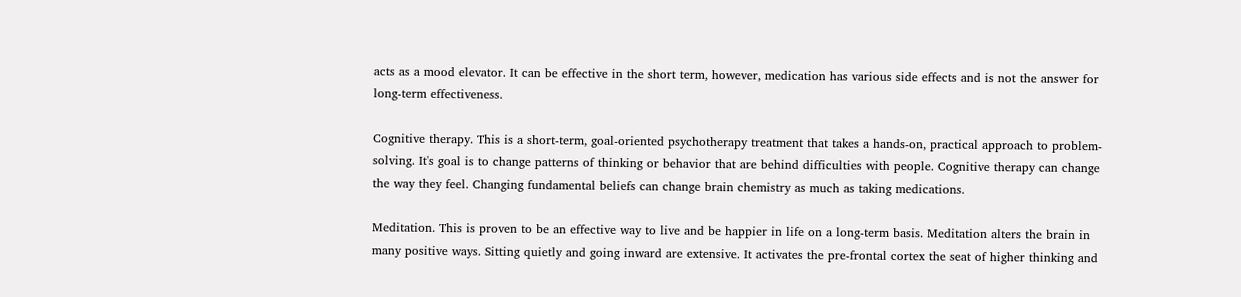acts as a mood elevator. It can be effective in the short term, however, medication has various side effects and is not the answer for long-term effectiveness.

Cognitive therapy. This is a short-term, goal-oriented psychotherapy treatment that takes a hands-on, practical approach to problem-solving. It's goal is to change patterns of thinking or behavior that are behind difficulties with people. Cognitive therapy can change the way they feel. Changing fundamental beliefs can change brain chemistry as much as taking medications.

Meditation. This is proven to be an effective way to live and be happier in life on a long-term basis. Meditation alters the brain in many positive ways. Sitting quietly and going inward are extensive. It activates the pre-frontal cortex the seat of higher thinking and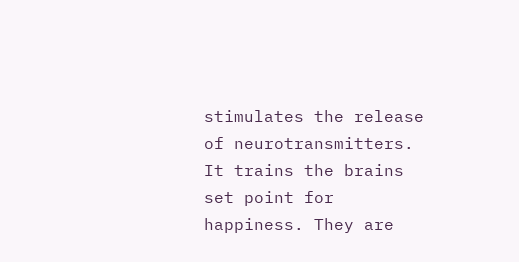stimulates the release of neurotransmitters. It trains the brains set point for happiness. They are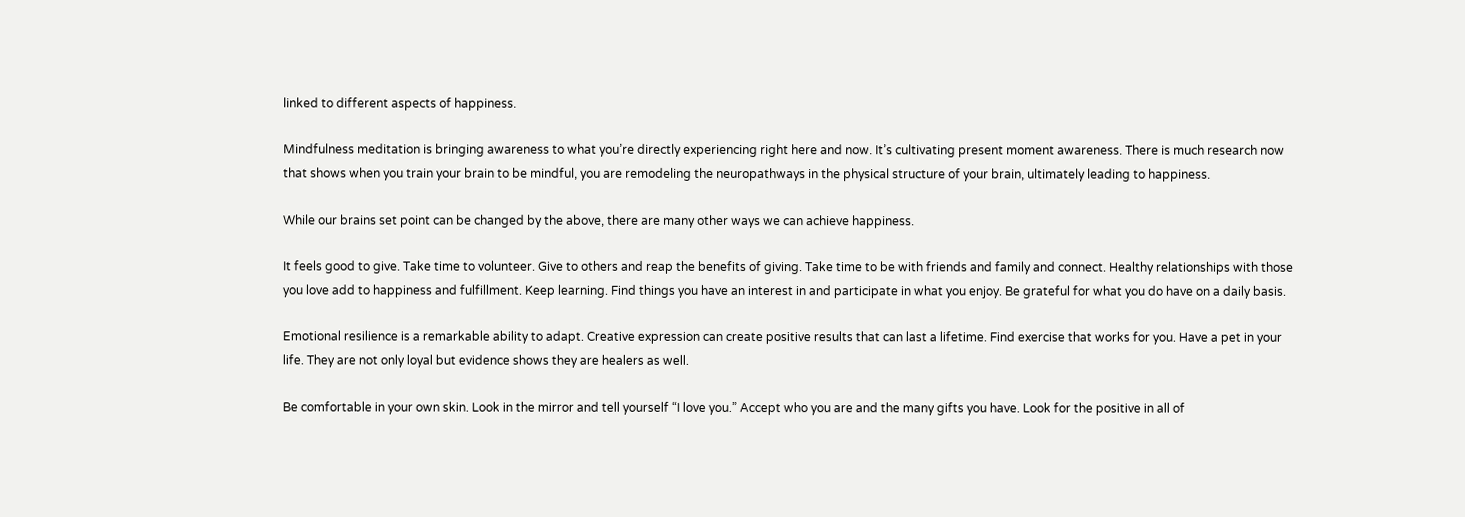linked to different aspects of happiness.

Mindfulness meditation is bringing awareness to what you’re directly experiencing right here and now. It’s cultivating present moment awareness. There is much research now that shows when you train your brain to be mindful, you are remodeling the neuropathways in the physical structure of your brain, ultimately leading to happiness.

While our brains set point can be changed by the above, there are many other ways we can achieve happiness.

It feels good to give. Take time to volunteer. Give to others and reap the benefits of giving. Take time to be with friends and family and connect. Healthy relationships with those you love add to happiness and fulfillment. Keep learning. Find things you have an interest in and participate in what you enjoy. Be grateful for what you do have on a daily basis.

Emotional resilience is a remarkable ability to adapt. Creative expression can create positive results that can last a lifetime. Find exercise that works for you. Have a pet in your life. They are not only loyal but evidence shows they are healers as well.

Be comfortable in your own skin. Look in the mirror and tell yourself “I love you.” Accept who you are and the many gifts you have. Look for the positive in all of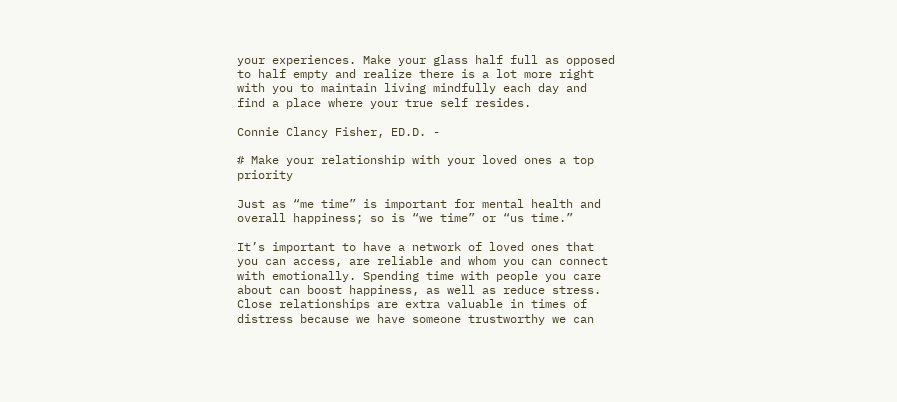your experiences. Make your glass half full as opposed to half empty and realize there is a lot more right with you to maintain living mindfully each day and find a place where your true self resides.

Connie Clancy Fisher, ED.D. -

# Make your relationship with your loved ones a top priority

Just as “me time” is important for mental health and overall happiness; so is “we time” or “us time.”

It’s important to have a network of loved ones that you can access, are reliable and whom you can connect with emotionally. Spending time with people you care about can boost happiness, as well as reduce stress. Close relationships are extra valuable in times of distress because we have someone trustworthy we can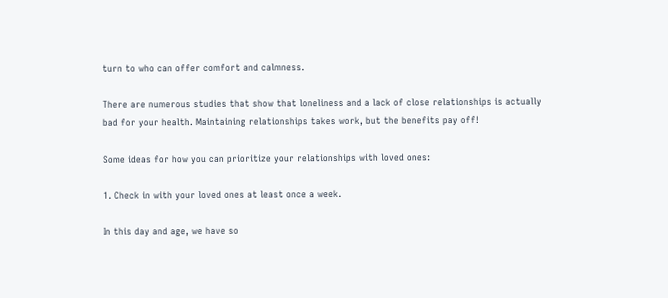turn to who can offer comfort and calmness.

There are numerous studies that show that loneliness and a lack of close relationships is actually bad for your health. Maintaining relationships takes work, but the benefits pay off!

Some ideas for how you can prioritize your relationships with loved ones:

1. Check in with your loved ones at least once a week.

In this day and age, we have so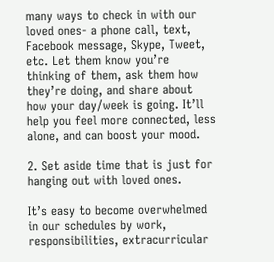many ways to check in with our loved ones- a phone call, text, Facebook message, Skype, Tweet, etc. Let them know you’re thinking of them, ask them how they’re doing, and share about how your day/week is going. It’ll help you feel more connected, less alone, and can boost your mood.

2. Set aside time that is just for hanging out with loved ones.

It’s easy to become overwhelmed in our schedules by work, responsibilities, extracurricular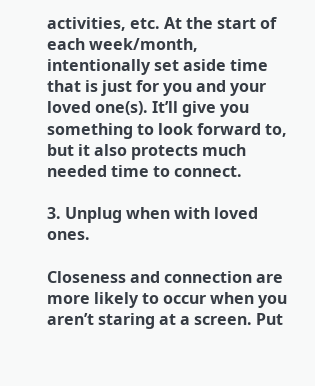activities, etc. At the start of each week/month, intentionally set aside time that is just for you and your loved one(s). It’ll give you something to look forward to, but it also protects much needed time to connect.

3. Unplug when with loved ones.

Closeness and connection are more likely to occur when you aren’t staring at a screen. Put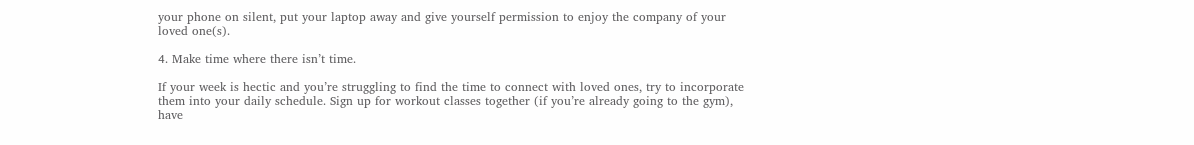your phone on silent, put your laptop away and give yourself permission to enjoy the company of your loved one(s).

4. Make time where there isn’t time.

If your week is hectic and you’re struggling to find the time to connect with loved ones, try to incorporate them into your daily schedule. Sign up for workout classes together (if you’re already going to the gym), have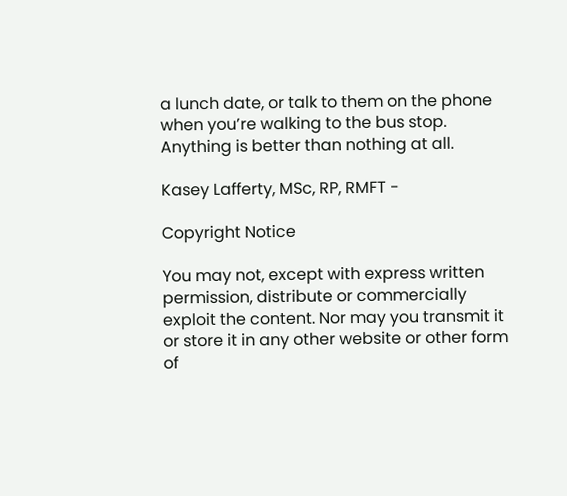a lunch date, or talk to them on the phone when you’re walking to the bus stop. Anything is better than nothing at all.

Kasey Lafferty, MSc, RP, RMFT -

Copyright Notice

You may not, except with express written permission, distribute or commercially exploit the content. Nor may you transmit it or store it in any other website or other form of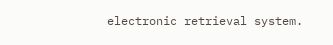electronic retrieval system.